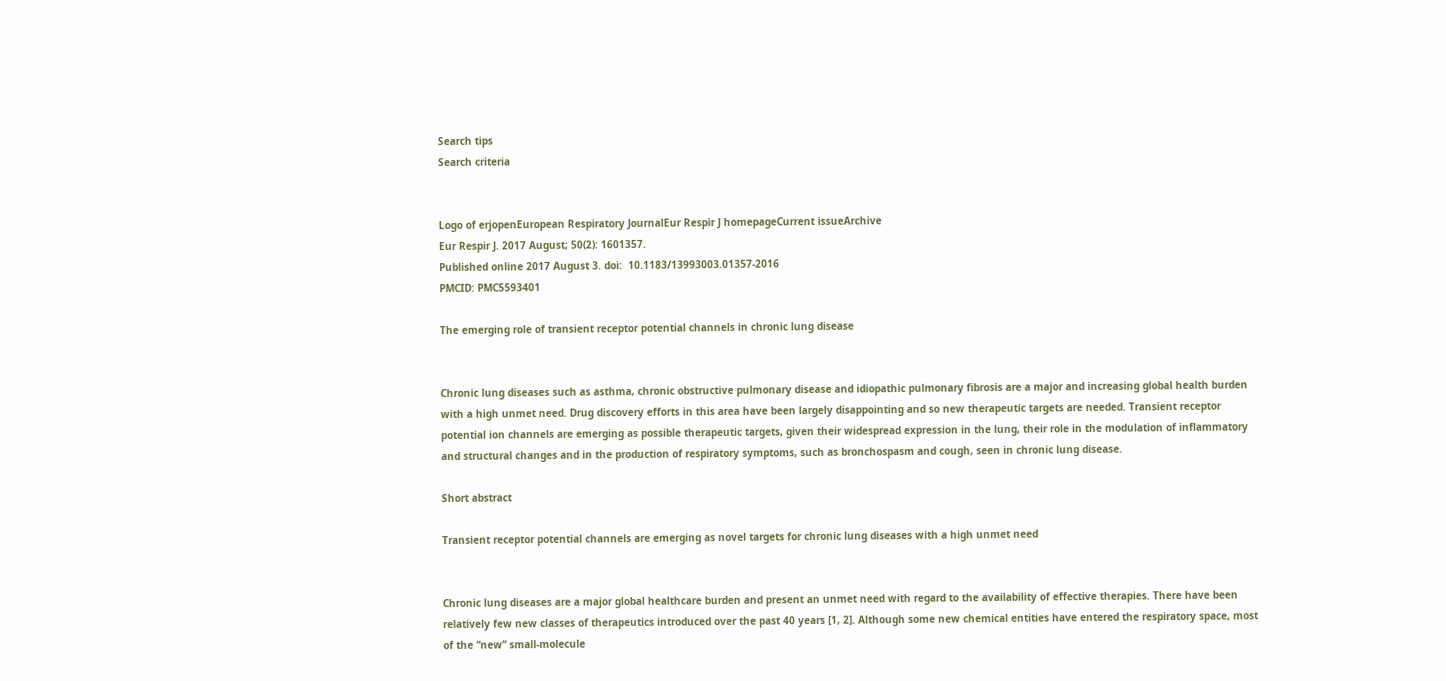Search tips
Search criteria


Logo of erjopenEuropean Respiratory JournalEur Respir J homepageCurrent issueArchive
Eur Respir J. 2017 August; 50(2): 1601357.
Published online 2017 August 3. doi:  10.1183/13993003.01357-2016
PMCID: PMC5593401

The emerging role of transient receptor potential channels in chronic lung disease


Chronic lung diseases such as asthma, chronic obstructive pulmonary disease and idiopathic pulmonary fibrosis are a major and increasing global health burden with a high unmet need. Drug discovery efforts in this area have been largely disappointing and so new therapeutic targets are needed. Transient receptor potential ion channels are emerging as possible therapeutic targets, given their widespread expression in the lung, their role in the modulation of inflammatory and structural changes and in the production of respiratory symptoms, such as bronchospasm and cough, seen in chronic lung disease.

Short abstract

Transient receptor potential channels are emerging as novel targets for chronic lung diseases with a high unmet need


Chronic lung diseases are a major global healthcare burden and present an unmet need with regard to the availability of effective therapies. There have been relatively few new classes of therapeutics introduced over the past 40 years [1, 2]. Although some new chemical entities have entered the respiratory space, most of the “new” small-molecule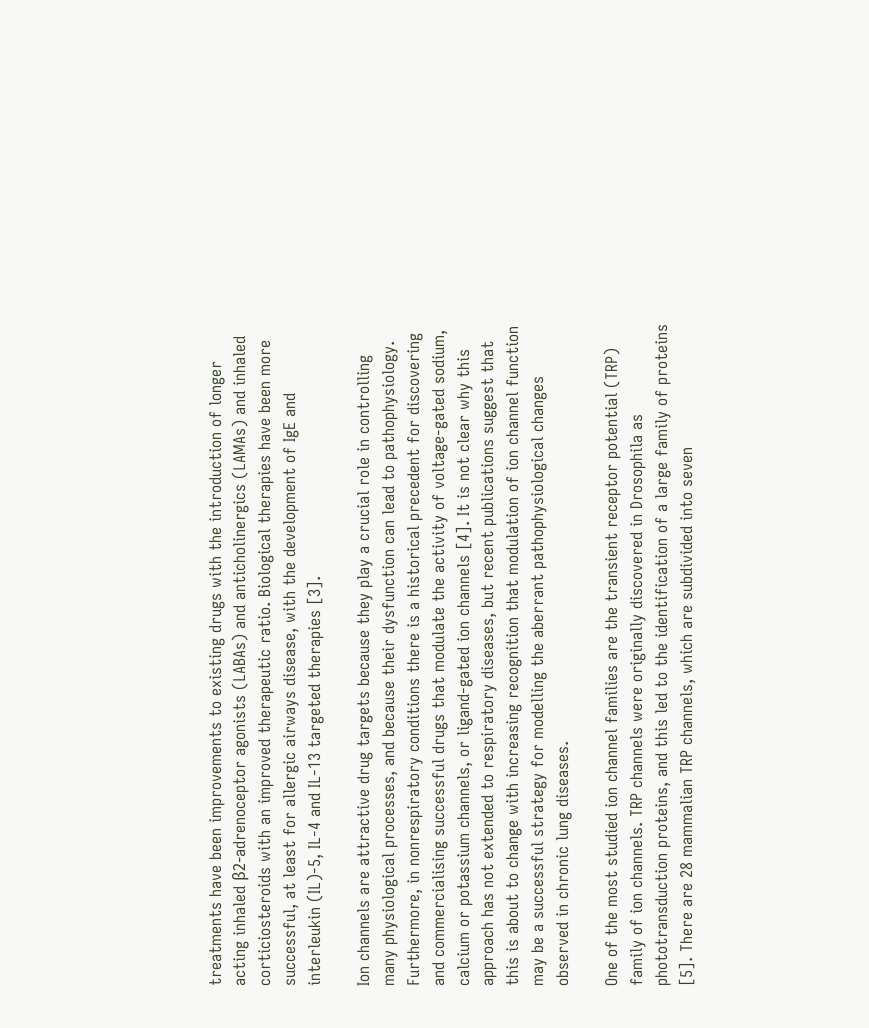treatments have been improvements to existing drugs with the introduction of longer acting inhaled β2-adrenoceptor agonists (LABAs) and anticholinergics (LAMAs) and inhaled corticiosteroids with an improved therapeutic ratio. Biological therapies have been more successful, at least for allergic airways disease, with the development of IgE and interleukin (IL)-5, IL-4 and IL-13 targeted therapies [3].

Ion channels are attractive drug targets because they play a crucial role in controlling many physiological processes, and because their dysfunction can lead to pathophysiology. Furthermore, in nonrespiratory conditions there is a historical precedent for discovering and commercialising successful drugs that modulate the activity of voltage-gated sodium, calcium or potassium channels, or ligand-gated ion channels [4]. It is not clear why this approach has not extended to respiratory diseases, but recent publications suggest that this is about to change with increasing recognition that modulation of ion channel function may be a successful strategy for modelling the aberrant pathophysiological changes observed in chronic lung diseases.

One of the most studied ion channel families are the transient receptor potential (TRP) family of ion channels. TRP channels were originally discovered in Drosophila as phototransduction proteins, and this led to the identification of a large family of proteins [5]. There are 28 mammalian TRP channels, which are subdivided into seven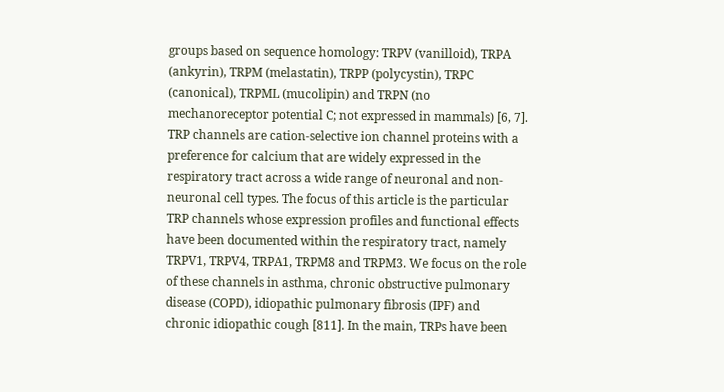groups based on sequence homology: TRPV (vanilloid), TRPA (ankyrin), TRPM (melastatin), TRPP (polycystin), TRPC (canonical), TRPML (mucolipin) and TRPN (no mechanoreceptor potential C; not expressed in mammals) [6, 7]. TRP channels are cation-selective ion channel proteins with a preference for calcium that are widely expressed in the respiratory tract across a wide range of neuronal and non-neuronal cell types. The focus of this article is the particular TRP channels whose expression profiles and functional effects have been documented within the respiratory tract, namely TRPV1, TRPV4, TRPA1, TRPM8 and TRPM3. We focus on the role of these channels in asthma, chronic obstructive pulmonary disease (COPD), idiopathic pulmonary fibrosis (IPF) and chronic idiopathic cough [811]. In the main, TRPs have been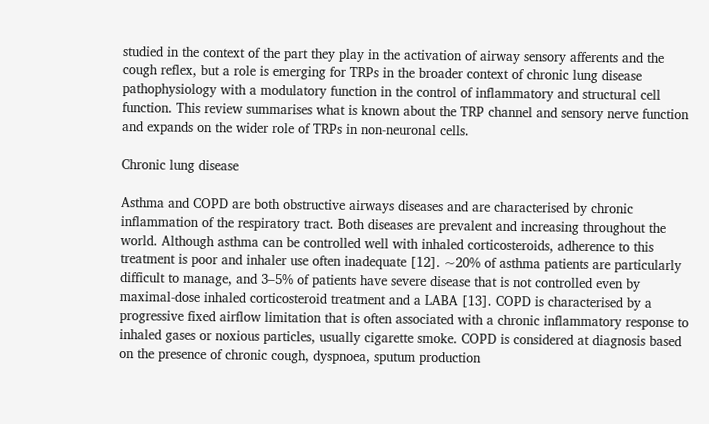studied in the context of the part they play in the activation of airway sensory afferents and the cough reflex, but a role is emerging for TRPs in the broader context of chronic lung disease pathophysiology with a modulatory function in the control of inflammatory and structural cell function. This review summarises what is known about the TRP channel and sensory nerve function and expands on the wider role of TRPs in non-neuronal cells.

Chronic lung disease

Asthma and COPD are both obstructive airways diseases and are characterised by chronic inflammation of the respiratory tract. Both diseases are prevalent and increasing throughout the world. Although asthma can be controlled well with inhaled corticosteroids, adherence to this treatment is poor and inhaler use often inadequate [12]. ~20% of asthma patients are particularly difficult to manage, and 3–5% of patients have severe disease that is not controlled even by maximal-dose inhaled corticosteroid treatment and a LABA [13]. COPD is characterised by a progressive fixed airflow limitation that is often associated with a chronic inflammatory response to inhaled gases or noxious particles, usually cigarette smoke. COPD is considered at diagnosis based on the presence of chronic cough, dyspnoea, sputum production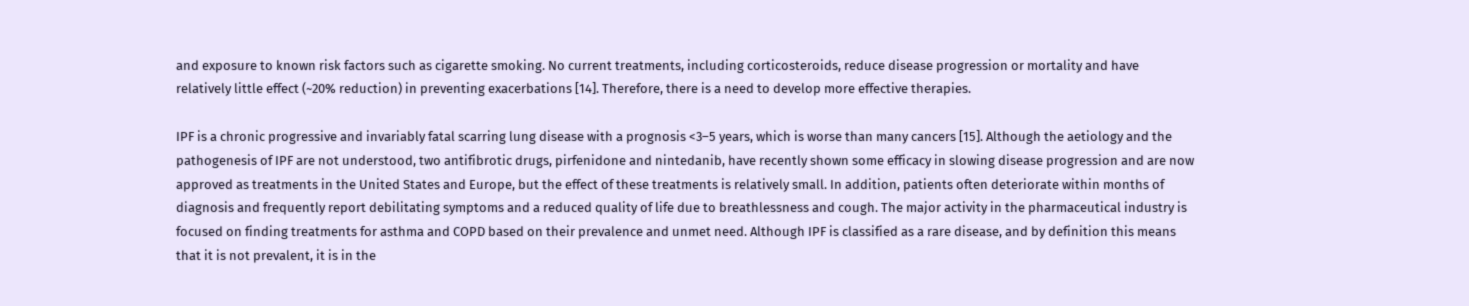and exposure to known risk factors such as cigarette smoking. No current treatments, including corticosteroids, reduce disease progression or mortality and have relatively little effect (~20% reduction) in preventing exacerbations [14]. Therefore, there is a need to develop more effective therapies.

IPF is a chronic progressive and invariably fatal scarring lung disease with a prognosis <3–5 years, which is worse than many cancers [15]. Although the aetiology and the pathogenesis of IPF are not understood, two antifibrotic drugs, pirfenidone and nintedanib, have recently shown some efficacy in slowing disease progression and are now approved as treatments in the United States and Europe, but the effect of these treatments is relatively small. In addition, patients often deteriorate within months of diagnosis and frequently report debilitating symptoms and a reduced quality of life due to breathlessness and cough. The major activity in the pharmaceutical industry is focused on finding treatments for asthma and COPD based on their prevalence and unmet need. Although IPF is classified as a rare disease, and by definition this means that it is not prevalent, it is in the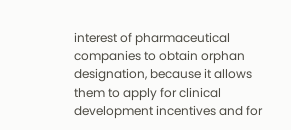interest of pharmaceutical companies to obtain orphan designation, because it allows them to apply for clinical development incentives and for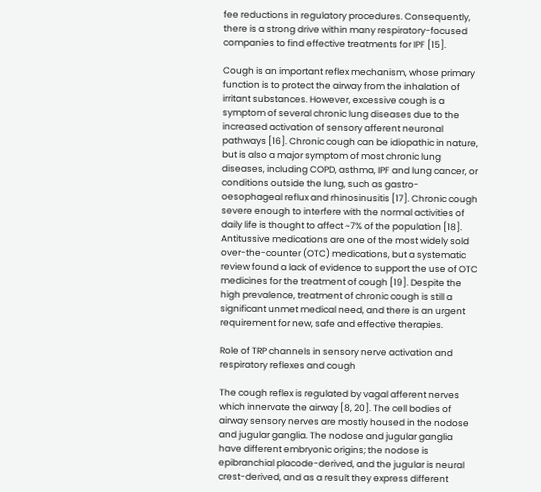fee reductions in regulatory procedures. Consequently, there is a strong drive within many respiratory-focused companies to find effective treatments for IPF [15].

Cough is an important reflex mechanism, whose primary function is to protect the airway from the inhalation of irritant substances. However, excessive cough is a symptom of several chronic lung diseases due to the increased activation of sensory afferent neuronal pathways [16]. Chronic cough can be idiopathic in nature, but is also a major symptom of most chronic lung diseases, including COPD, asthma, IPF and lung cancer, or conditions outside the lung, such as gastro-oesophageal reflux and rhinosinusitis [17]. Chronic cough severe enough to interfere with the normal activities of daily life is thought to affect ~7% of the population [18]. Antitussive medications are one of the most widely sold over-the-counter (OTC) medications, but a systematic review found a lack of evidence to support the use of OTC medicines for the treatment of cough [19]. Despite the high prevalence, treatment of chronic cough is still a significant unmet medical need, and there is an urgent requirement for new, safe and effective therapies.

Role of TRP channels in sensory nerve activation and respiratory reflexes and cough

The cough reflex is regulated by vagal afferent nerves which innervate the airway [8, 20]. The cell bodies of airway sensory nerves are mostly housed in the nodose and jugular ganglia. The nodose and jugular ganglia have different embryonic origins; the nodose is epibranchial placode-derived, and the jugular is neural crest-derived, and as a result they express different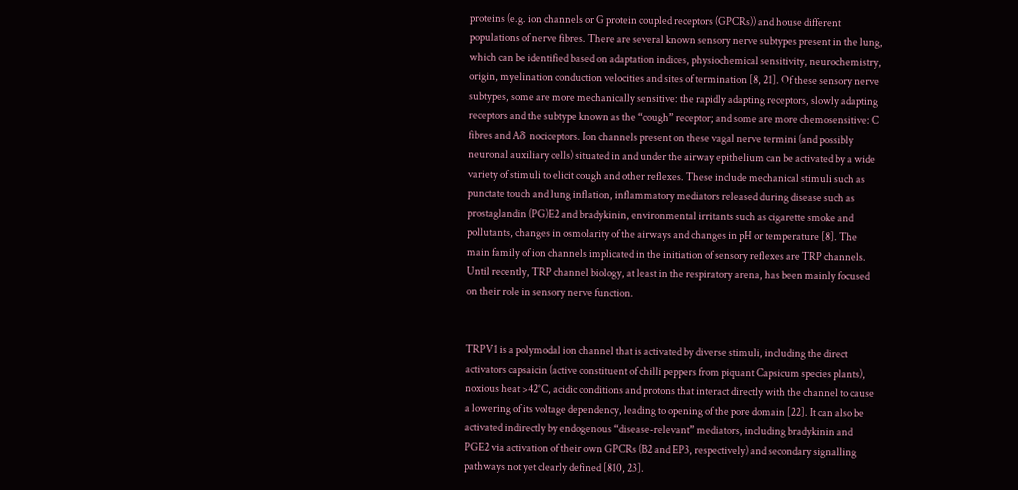proteins (e.g. ion channels or G protein coupled receptors (GPCRs)) and house different populations of nerve fibres. There are several known sensory nerve subtypes present in the lung, which can be identified based on adaptation indices, physiochemical sensitivity, neurochemistry, origin, myelination conduction velocities and sites of termination [8, 21]. Of these sensory nerve subtypes, some are more mechanically sensitive: the rapidly adapting receptors, slowly adapting receptors and the subtype known as the “cough” receptor; and some are more chemosensitive: C fibres and Aδ nociceptors. Ion channels present on these vagal nerve termini (and possibly neuronal auxiliary cells) situated in and under the airway epithelium can be activated by a wide variety of stimuli to elicit cough and other reflexes. These include mechanical stimuli such as punctate touch and lung inflation, inflammatory mediators released during disease such as prostaglandin (PG)E2 and bradykinin, environmental irritants such as cigarette smoke and pollutants, changes in osmolarity of the airways and changes in pH or temperature [8]. The main family of ion channels implicated in the initiation of sensory reflexes are TRP channels. Until recently, TRP channel biology, at least in the respiratory arena, has been mainly focused on their role in sensory nerve function.


TRPV1 is a polymodal ion channel that is activated by diverse stimuli, including the direct activators capsaicin (active constituent of chilli peppers from piquant Capsicum species plants), noxious heat >42°C, acidic conditions and protons that interact directly with the channel to cause a lowering of its voltage dependency, leading to opening of the pore domain [22]. It can also be activated indirectly by endogenous “disease-relevant” mediators, including bradykinin and PGE2 via activation of their own GPCRs (B2 and EP3, respectively) and secondary signalling pathways not yet clearly defined [810, 23].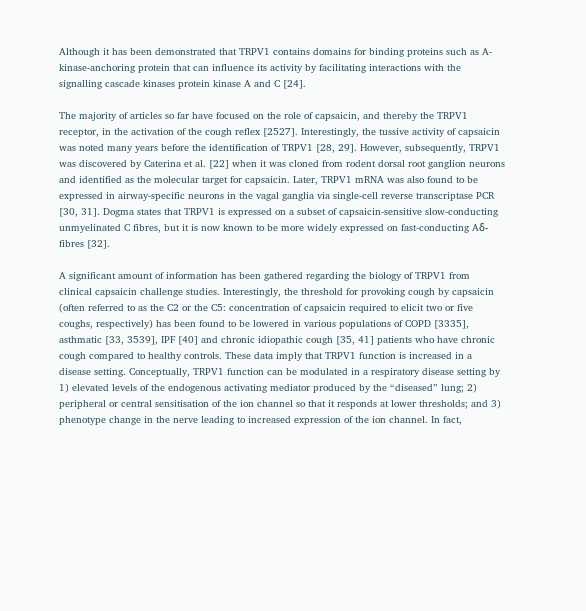Although it has been demonstrated that TRPV1 contains domains for binding proteins such as A-kinase-anchoring protein that can influence its activity by facilitating interactions with the signalling cascade kinases protein kinase A and C [24].

The majority of articles so far have focused on the role of capsaicin, and thereby the TRPV1 receptor, in the activation of the cough reflex [2527]. Interestingly, the tussive activity of capsaicin was noted many years before the identification of TRPV1 [28, 29]. However, subsequently, TRPV1 was discovered by Caterina et al. [22] when it was cloned from rodent dorsal root ganglion neurons and identified as the molecular target for capsaicin. Later, TRPV1 mRNA was also found to be expressed in airway-specific neurons in the vagal ganglia via single-cell reverse transcriptase PCR [30, 31]. Dogma states that TRPV1 is expressed on a subset of capsaicin-sensitive slow-conducting unmyelinated C fibres, but it is now known to be more widely expressed on fast-conducting Aδ-fibres [32].

A significant amount of information has been gathered regarding the biology of TRPV1 from clinical capsaicin challenge studies. Interestingly, the threshold for provoking cough by capsaicin (often referred to as the C2 or the C5: concentration of capsaicin required to elicit two or five coughs, respectively) has been found to be lowered in various populations of COPD [3335], asthmatic [33, 3539], IPF [40] and chronic idiopathic cough [35, 41] patients who have chronic cough compared to healthy controls. These data imply that TRPV1 function is increased in a disease setting. Conceptually, TRPV1 function can be modulated in a respiratory disease setting by 1) elevated levels of the endogenous activating mediator produced by the “diseased” lung; 2) peripheral or central sensitisation of the ion channel so that it responds at lower thresholds; and 3) phenotype change in the nerve leading to increased expression of the ion channel. In fact,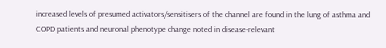increased levels of presumed activators/sensitisers of the channel are found in the lung of asthma and COPD patients and neuronal phenotype change noted in disease-relevant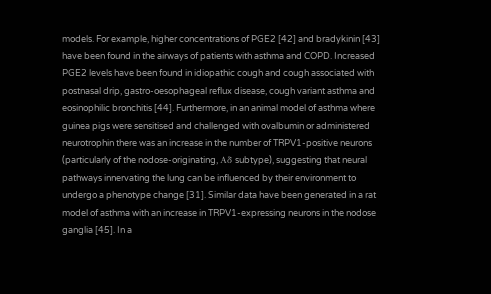models. For example, higher concentrations of PGE2 [42] and bradykinin [43] have been found in the airways of patients with asthma and COPD. Increased PGE2 levels have been found in idiopathic cough and cough associated with postnasal drip, gastro-oesophageal reflux disease, cough variant asthma and eosinophilic bronchitis [44]. Furthermore, in an animal model of asthma where guinea pigs were sensitised and challenged with ovalbumin or administered neurotrophin there was an increase in the number of TRPV1-positive neurons (particularly of the nodose-originating, Aδ subtype), suggesting that neural pathways innervating the lung can be influenced by their environment to undergo a phenotype change [31]. Similar data have been generated in a rat model of asthma with an increase in TRPV1-expressing neurons in the nodose ganglia [45]. In a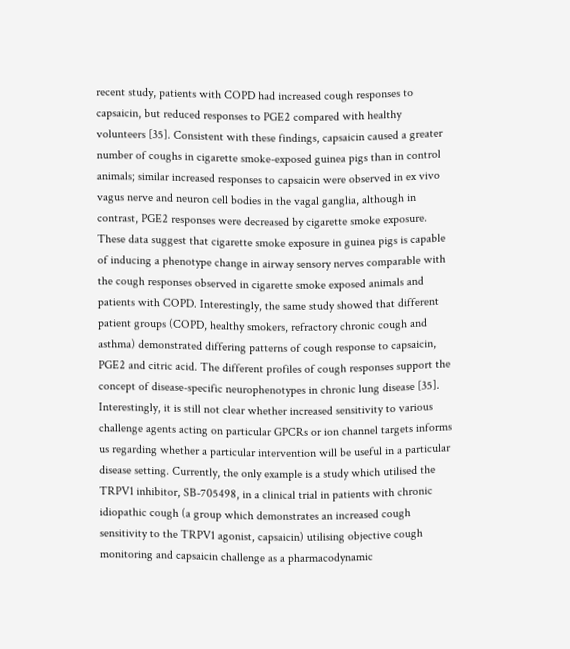recent study, patients with COPD had increased cough responses to capsaicin, but reduced responses to PGE2 compared with healthy volunteers [35]. Consistent with these findings, capsaicin caused a greater number of coughs in cigarette smoke-exposed guinea pigs than in control animals; similar increased responses to capsaicin were observed in ex vivo vagus nerve and neuron cell bodies in the vagal ganglia, although in contrast, PGE2 responses were decreased by cigarette smoke exposure. These data suggest that cigarette smoke exposure in guinea pigs is capable of inducing a phenotype change in airway sensory nerves comparable with the cough responses observed in cigarette smoke exposed animals and patients with COPD. Interestingly, the same study showed that different patient groups (COPD, healthy smokers, refractory chronic cough and asthma) demonstrated differing patterns of cough response to capsaicin, PGE2 and citric acid. The different profiles of cough responses support the concept of disease-specific neurophenotypes in chronic lung disease [35]. Interestingly, it is still not clear whether increased sensitivity to various challenge agents acting on particular GPCRs or ion channel targets informs us regarding whether a particular intervention will be useful in a particular disease setting. Currently, the only example is a study which utilised the TRPV1 inhibitor, SB-705498, in a clinical trial in patients with chronic idiopathic cough (a group which demonstrates an increased cough sensitivity to the TRPV1 agonist, capsaicin) utilising objective cough monitoring and capsaicin challenge as a pharmacodynamic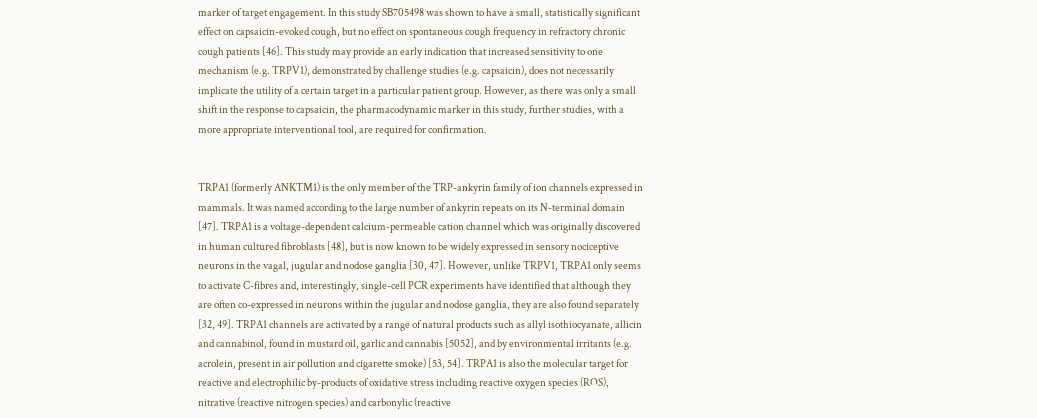marker of target engagement. In this study SB705498 was shown to have a small, statistically significant effect on capsaicin-evoked cough, but no effect on spontaneous cough frequency in refractory chronic cough patients [46]. This study may provide an early indication that increased sensitivity to one mechanism (e.g. TRPV1), demonstrated by challenge studies (e.g. capsaicin), does not necessarily implicate the utility of a certain target in a particular patient group. However, as there was only a small shift in the response to capsaicin, the pharmacodynamic marker in this study, further studies, with a more appropriate interventional tool, are required for confirmation.


TRPA1 (formerly ANKTM1) is the only member of the TRP-ankyrin family of ion channels expressed in mammals. It was named according to the large number of ankyrin repeats on its N-terminal domain [47]. TRPA1 is a voltage-dependent calcium-permeable cation channel which was originally discovered in human cultured fibroblasts [48], but is now known to be widely expressed in sensory nociceptive neurons in the vagal, jugular and nodose ganglia [30, 47]. However, unlike TRPV1, TRPA1 only seems to activate C-fibres and, interestingly, single-cell PCR experiments have identified that although they are often co-expressed in neurons within the jugular and nodose ganglia, they are also found separately [32, 49]. TRPA1 channels are activated by a range of natural products such as allyl isothiocyanate, allicin and cannabinol, found in mustard oil, garlic and cannabis [5052], and by environmental irritants (e.g. acrolein, present in air pollution and cigarette smoke) [53, 54]. TRPA1 is also the molecular target for reactive and electrophilic by-products of oxidative stress including reactive oxygen species (ROS), nitrative (reactive nitrogen species) and carbonylic (reactive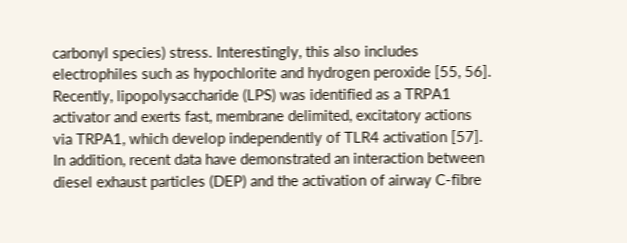carbonyl species) stress. Interestingly, this also includes electrophiles such as hypochlorite and hydrogen peroxide [55, 56]. Recently, lipopolysaccharide (LPS) was identified as a TRPA1 activator and exerts fast, membrane delimited, excitatory actions via TRPA1, which develop independently of TLR4 activation [57]. In addition, recent data have demonstrated an interaction between diesel exhaust particles (DEP) and the activation of airway C-fibre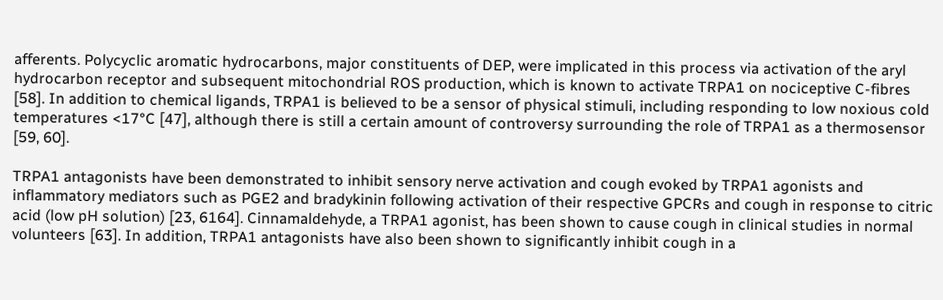afferents. Polycyclic aromatic hydrocarbons, major constituents of DEP, were implicated in this process via activation of the aryl hydrocarbon receptor and subsequent mitochondrial ROS production, which is known to activate TRPA1 on nociceptive C-fibres [58]. In addition to chemical ligands, TRPA1 is believed to be a sensor of physical stimuli, including responding to low noxious cold temperatures <17°C [47], although there is still a certain amount of controversy surrounding the role of TRPA1 as a thermosensor [59, 60].

TRPA1 antagonists have been demonstrated to inhibit sensory nerve activation and cough evoked by TRPA1 agonists and inflammatory mediators such as PGE2 and bradykinin following activation of their respective GPCRs and cough in response to citric acid (low pH solution) [23, 6164]. Cinnamaldehyde, a TRPA1 agonist, has been shown to cause cough in clinical studies in normal volunteers [63]. In addition, TRPA1 antagonists have also been shown to significantly inhibit cough in a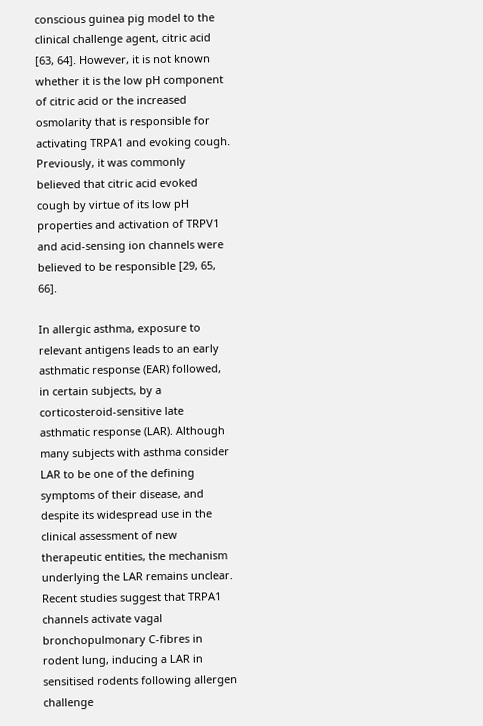conscious guinea pig model to the clinical challenge agent, citric acid [63, 64]. However, it is not known whether it is the low pH component of citric acid or the increased osmolarity that is responsible for activating TRPA1 and evoking cough. Previously, it was commonly believed that citric acid evoked cough by virtue of its low pH properties and activation of TRPV1 and acid-sensing ion channels were believed to be responsible [29, 65, 66].

In allergic asthma, exposure to relevant antigens leads to an early asthmatic response (EAR) followed, in certain subjects, by a corticosteroid-sensitive late asthmatic response (LAR). Although many subjects with asthma consider LAR to be one of the defining symptoms of their disease, and despite its widespread use in the clinical assessment of new therapeutic entities, the mechanism underlying the LAR remains unclear. Recent studies suggest that TRPA1 channels activate vagal bronchopulmonary C-fibres in rodent lung, inducing a LAR in sensitised rodents following allergen challenge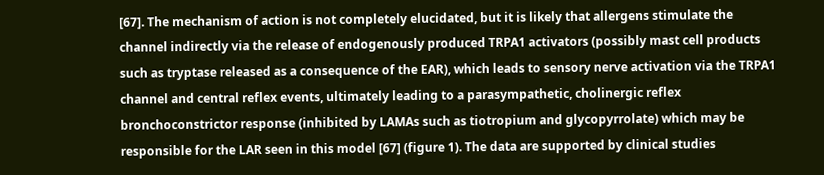[67]. The mechanism of action is not completely elucidated, but it is likely that allergens stimulate the channel indirectly via the release of endogenously produced TRPA1 activators (possibly mast cell products such as tryptase released as a consequence of the EAR), which leads to sensory nerve activation via the TRPA1 channel and central reflex events, ultimately leading to a parasympathetic, cholinergic reflex bronchoconstrictor response (inhibited by LAMAs such as tiotropium and glycopyrrolate) which may be responsible for the LAR seen in this model [67] (figure 1). The data are supported by clinical studies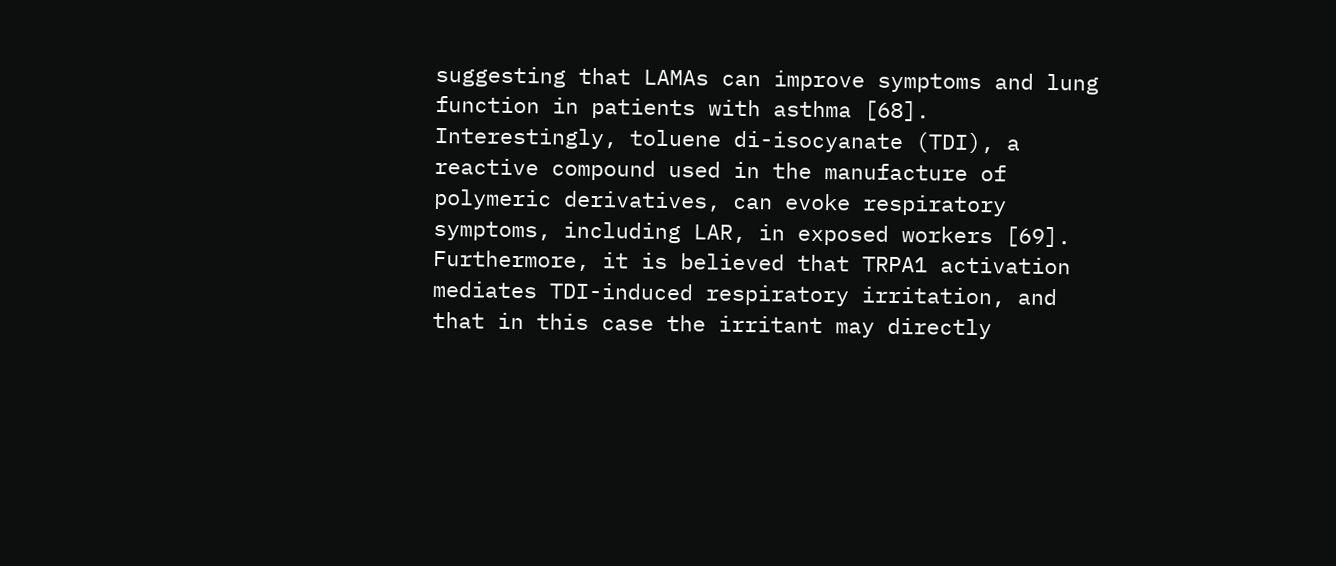suggesting that LAMAs can improve symptoms and lung function in patients with asthma [68]. Interestingly, toluene di-isocyanate (TDI), a reactive compound used in the manufacture of polymeric derivatives, can evoke respiratory symptoms, including LAR, in exposed workers [69]. Furthermore, it is believed that TRPA1 activation mediates TDI-induced respiratory irritation, and that in this case the irritant may directly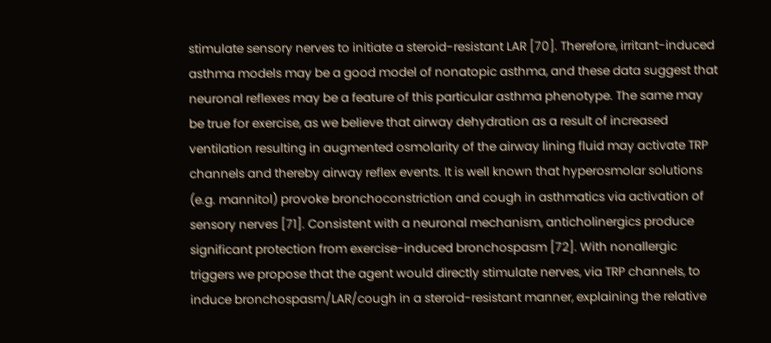stimulate sensory nerves to initiate a steroid-resistant LAR [70]. Therefore, irritant-induced asthma models may be a good model of nonatopic asthma, and these data suggest that neuronal reflexes may be a feature of this particular asthma phenotype. The same may be true for exercise, as we believe that airway dehydration as a result of increased ventilation resulting in augmented osmolarity of the airway lining fluid may activate TRP channels and thereby airway reflex events. It is well known that hyperosmolar solutions (e.g. mannitol) provoke bronchoconstriction and cough in asthmatics via activation of sensory nerves [71]. Consistent with a neuronal mechanism, anticholinergics produce significant protection from exercise-induced bronchospasm [72]. With nonallergic triggers we propose that the agent would directly stimulate nerves, via TRP channels, to induce bronchospasm/LAR/cough in a steroid-resistant manner, explaining the relative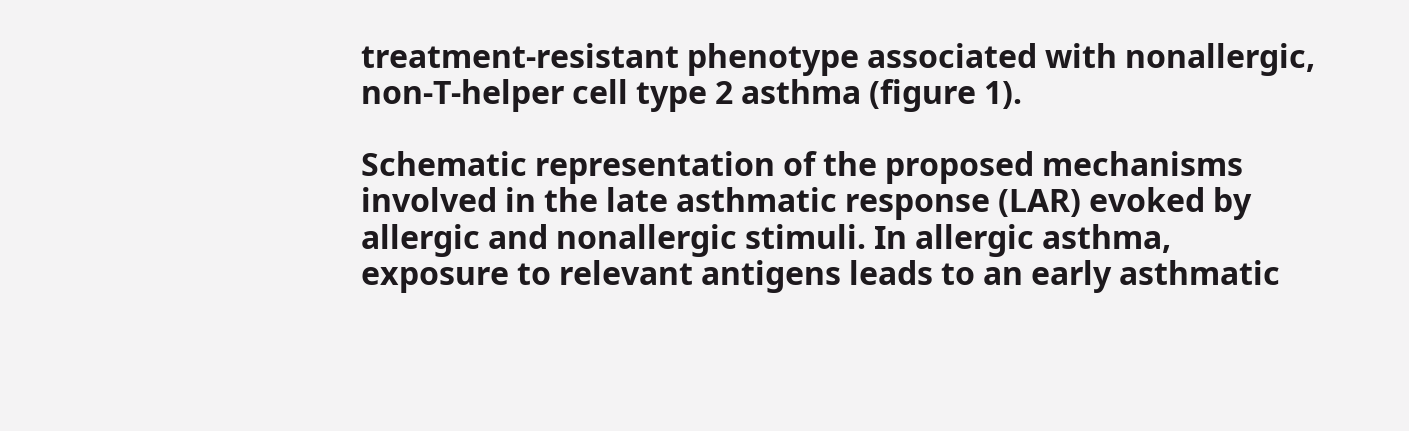treatment-resistant phenotype associated with nonallergic, non-T-helper cell type 2 asthma (figure 1).

Schematic representation of the proposed mechanisms involved in the late asthmatic response (LAR) evoked by allergic and nonallergic stimuli. In allergic asthma, exposure to relevant antigens leads to an early asthmatic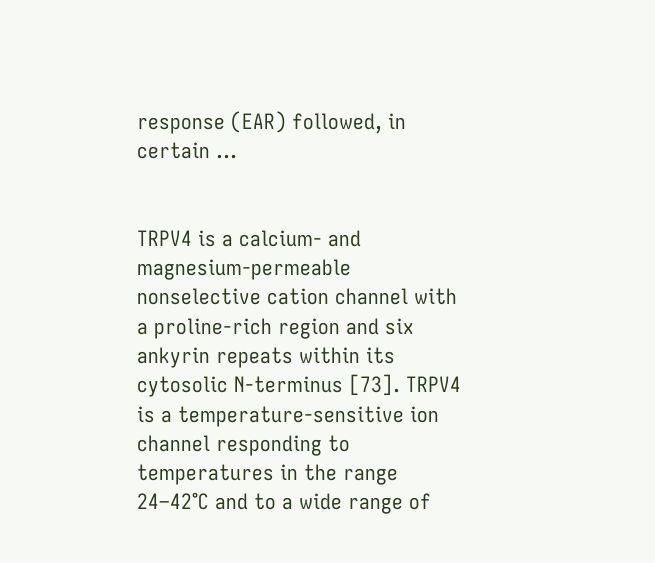response (EAR) followed, in certain ...


TRPV4 is a calcium- and magnesium-permeable nonselective cation channel with a proline-rich region and six ankyrin repeats within its cytosolic N-terminus [73]. TRPV4 is a temperature-sensitive ion channel responding to temperatures in the range 24–42°C and to a wide range of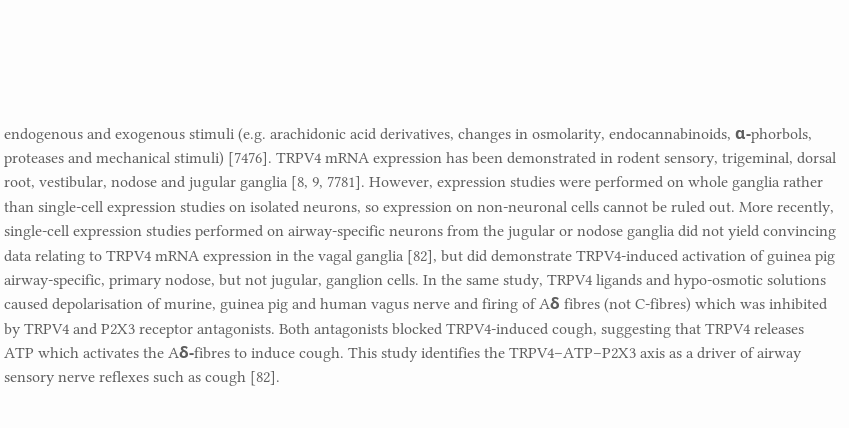endogenous and exogenous stimuli (e.g. arachidonic acid derivatives, changes in osmolarity, endocannabinoids, α-phorbols, proteases and mechanical stimuli) [7476]. TRPV4 mRNA expression has been demonstrated in rodent sensory, trigeminal, dorsal root, vestibular, nodose and jugular ganglia [8, 9, 7781]. However, expression studies were performed on whole ganglia rather than single-cell expression studies on isolated neurons, so expression on non-neuronal cells cannot be ruled out. More recently, single-cell expression studies performed on airway-specific neurons from the jugular or nodose ganglia did not yield convincing data relating to TRPV4 mRNA expression in the vagal ganglia [82], but did demonstrate TRPV4-induced activation of guinea pig airway-specific, primary nodose, but not jugular, ganglion cells. In the same study, TRPV4 ligands and hypo-osmotic solutions caused depolarisation of murine, guinea pig and human vagus nerve and firing of Aδ fibres (not C-fibres) which was inhibited by TRPV4 and P2X3 receptor antagonists. Both antagonists blocked TRPV4-induced cough, suggesting that TRPV4 releases ATP which activates the Aδ-fibres to induce cough. This study identifies the TRPV4–ATP–P2X3 axis as a driver of airway sensory nerve reflexes such as cough [82].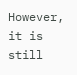However, it is still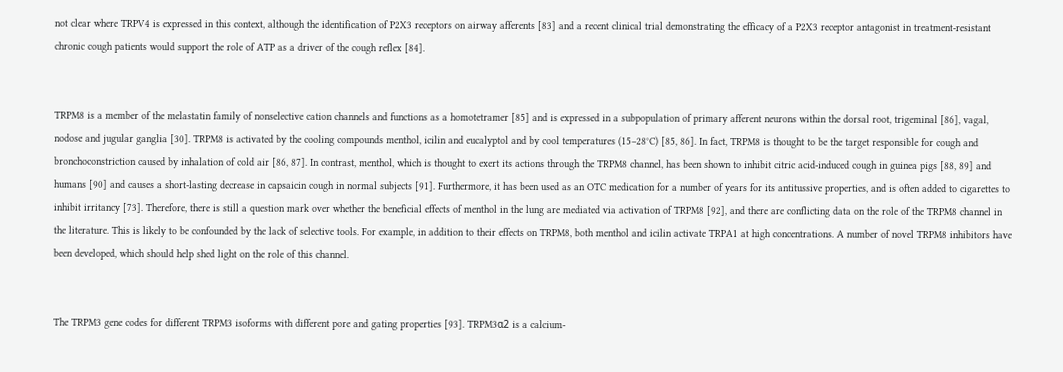not clear where TRPV4 is expressed in this context, although the identification of P2X3 receptors on airway afferents [83] and a recent clinical trial demonstrating the efficacy of a P2X3 receptor antagonist in treatment-resistant chronic cough patients would support the role of ATP as a driver of the cough reflex [84].


TRPM8 is a member of the melastatin family of nonselective cation channels and functions as a homotetramer [85] and is expressed in a subpopulation of primary afferent neurons within the dorsal root, trigeminal [86], vagal, nodose and jugular ganglia [30]. TRPM8 is activated by the cooling compounds menthol, icilin and eucalyptol and by cool temperatures (15–28°C) [85, 86]. In fact, TRPM8 is thought to be the target responsible for cough and bronchoconstriction caused by inhalation of cold air [86, 87]. In contrast, menthol, which is thought to exert its actions through the TRPM8 channel, has been shown to inhibit citric acid-induced cough in guinea pigs [88, 89] and humans [90] and causes a short-lasting decrease in capsaicin cough in normal subjects [91]. Furthermore, it has been used as an OTC medication for a number of years for its antitussive properties, and is often added to cigarettes to inhibit irritancy [73]. Therefore, there is still a question mark over whether the beneficial effects of menthol in the lung are mediated via activation of TRPM8 [92], and there are conflicting data on the role of the TRPM8 channel in the literature. This is likely to be confounded by the lack of selective tools. For example, in addition to their effects on TRPM8, both menthol and icilin activate TRPA1 at high concentrations. A number of novel TRPM8 inhibitors have been developed, which should help shed light on the role of this channel.


The TRPM3 gene codes for different TRPM3 isoforms with different pore and gating properties [93]. TRPM3α2 is a calcium-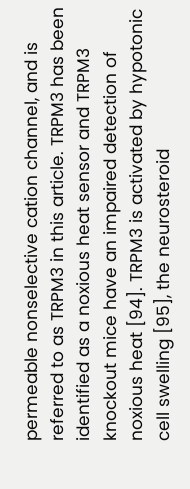permeable nonselective cation channel, and is referred to as TRPM3 in this article. TRPM3 has been identified as a noxious heat sensor and TRPM3 knockout mice have an impaired detection of noxious heat [94]. TRPM3 is activated by hypotonic cell swelling [95], the neurosteroid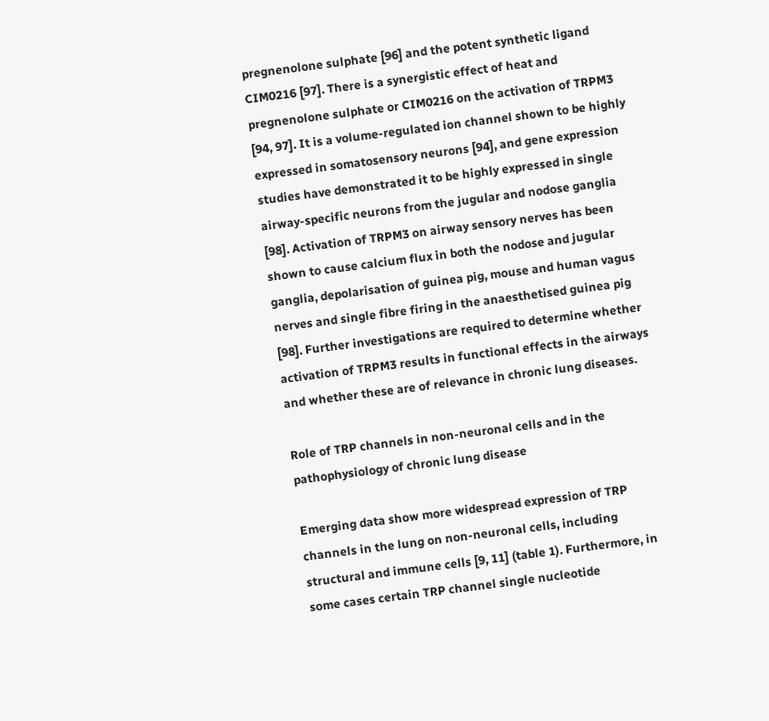pregnenolone sulphate [96] and the potent synthetic ligand CIM0216 [97]. There is a synergistic effect of heat and pregnenolone sulphate or CIM0216 on the activation of TRPM3 [94, 97]. It is a volume-regulated ion channel shown to be highly expressed in somatosensory neurons [94], and gene expression studies have demonstrated it to be highly expressed in single airway-specific neurons from the jugular and nodose ganglia [98]. Activation of TRPM3 on airway sensory nerves has been shown to cause calcium flux in both the nodose and jugular ganglia, depolarisation of guinea pig, mouse and human vagus nerves and single fibre firing in the anaesthetised guinea pig [98]. Further investigations are required to determine whether activation of TRPM3 results in functional effects in the airways and whether these are of relevance in chronic lung diseases.

Role of TRP channels in non-neuronal cells and in the pathophysiology of chronic lung disease

Emerging data show more widespread expression of TRP channels in the lung on non-neuronal cells, including structural and immune cells [9, 11] (table 1). Furthermore, in some cases certain TRP channel single nucleotide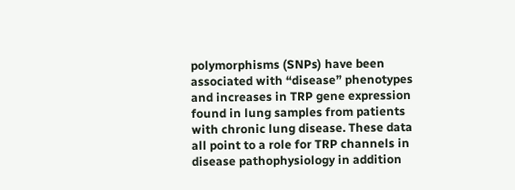polymorphisms (SNPs) have been associated with “disease” phenotypes and increases in TRP gene expression found in lung samples from patients with chronic lung disease. These data all point to a role for TRP channels in disease pathophysiology in addition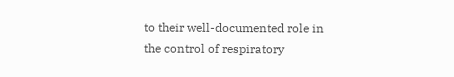to their well-documented role in the control of respiratory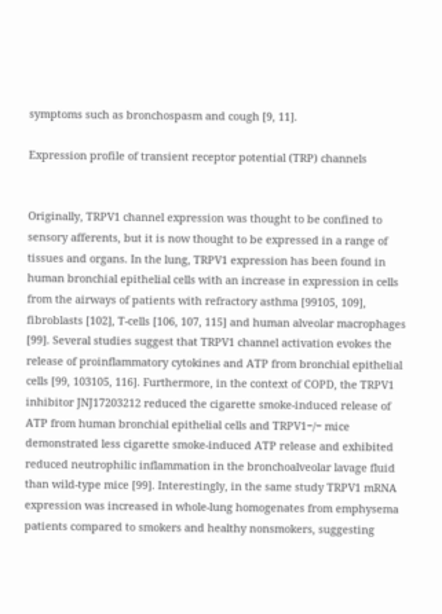symptoms such as bronchospasm and cough [9, 11].

Expression profile of transient receptor potential (TRP) channels


Originally, TRPV1 channel expression was thought to be confined to sensory afferents, but it is now thought to be expressed in a range of tissues and organs. In the lung, TRPV1 expression has been found in human bronchial epithelial cells with an increase in expression in cells from the airways of patients with refractory asthma [99105, 109], fibroblasts [102], T-cells [106, 107, 115] and human alveolar macrophages [99]. Several studies suggest that TRPV1 channel activation evokes the release of proinflammatory cytokines and ATP from bronchial epithelial cells [99, 103105, 116]. Furthermore, in the context of COPD, the TRPV1 inhibitor JNJ17203212 reduced the cigarette smoke-induced release of ATP from human bronchial epithelial cells and TRPV1−/− mice demonstrated less cigarette smoke-induced ATP release and exhibited reduced neutrophilic inflammation in the bronchoalveolar lavage fluid than wild-type mice [99]. Interestingly, in the same study TRPV1 mRNA expression was increased in whole-lung homogenates from emphysema patients compared to smokers and healthy nonsmokers, suggesting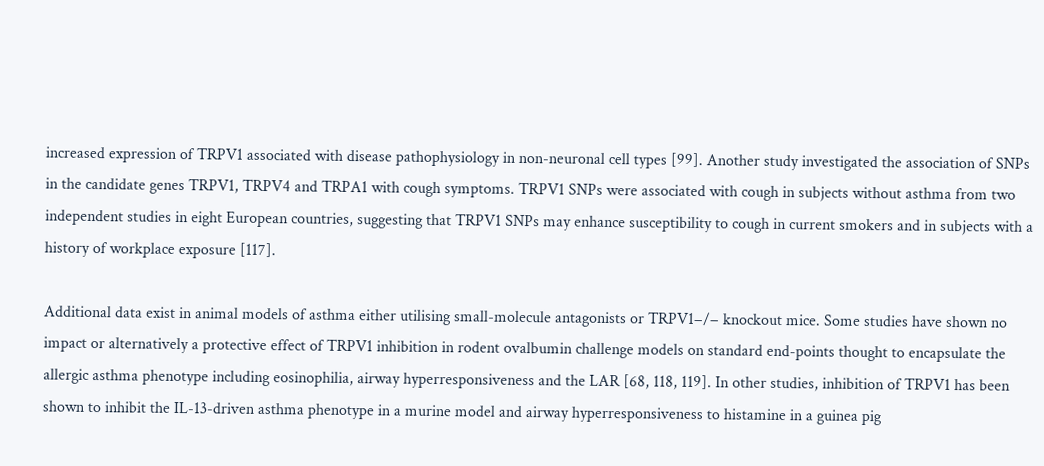increased expression of TRPV1 associated with disease pathophysiology in non-neuronal cell types [99]. Another study investigated the association of SNPs in the candidate genes TRPV1, TRPV4 and TRPA1 with cough symptoms. TRPV1 SNPs were associated with cough in subjects without asthma from two independent studies in eight European countries, suggesting that TRPV1 SNPs may enhance susceptibility to cough in current smokers and in subjects with a history of workplace exposure [117].

Additional data exist in animal models of asthma either utilising small-molecule antagonists or TRPV1−/− knockout mice. Some studies have shown no impact or alternatively a protective effect of TRPV1 inhibition in rodent ovalbumin challenge models on standard end-points thought to encapsulate the allergic asthma phenotype including eosinophilia, airway hyperresponsiveness and the LAR [68, 118, 119]. In other studies, inhibition of TRPV1 has been shown to inhibit the IL-13-driven asthma phenotype in a murine model and airway hyperresponsiveness to histamine in a guinea pig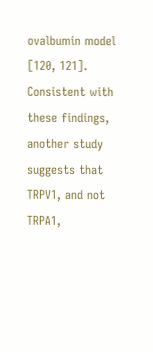ovalbumin model [120, 121]. Consistent with these findings, another study suggests that TRPV1, and not TRPA1,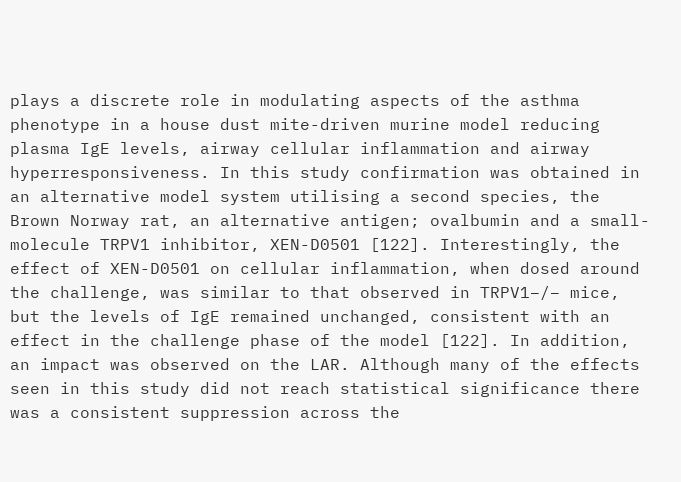plays a discrete role in modulating aspects of the asthma phenotype in a house dust mite-driven murine model reducing plasma IgE levels, airway cellular inflammation and airway hyperresponsiveness. In this study confirmation was obtained in an alternative model system utilising a second species, the Brown Norway rat, an alternative antigen; ovalbumin and a small-molecule TRPV1 inhibitor, XEN-D0501 [122]. Interestingly, the effect of XEN-D0501 on cellular inflammation, when dosed around the challenge, was similar to that observed in TRPV1−/− mice, but the levels of IgE remained unchanged, consistent with an effect in the challenge phase of the model [122]. In addition, an impact was observed on the LAR. Although many of the effects seen in this study did not reach statistical significance there was a consistent suppression across the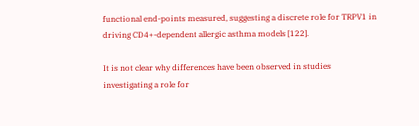functional end-points measured, suggesting a discrete role for TRPV1 in driving CD4+-dependent allergic asthma models [122].

It is not clear why differences have been observed in studies investigating a role for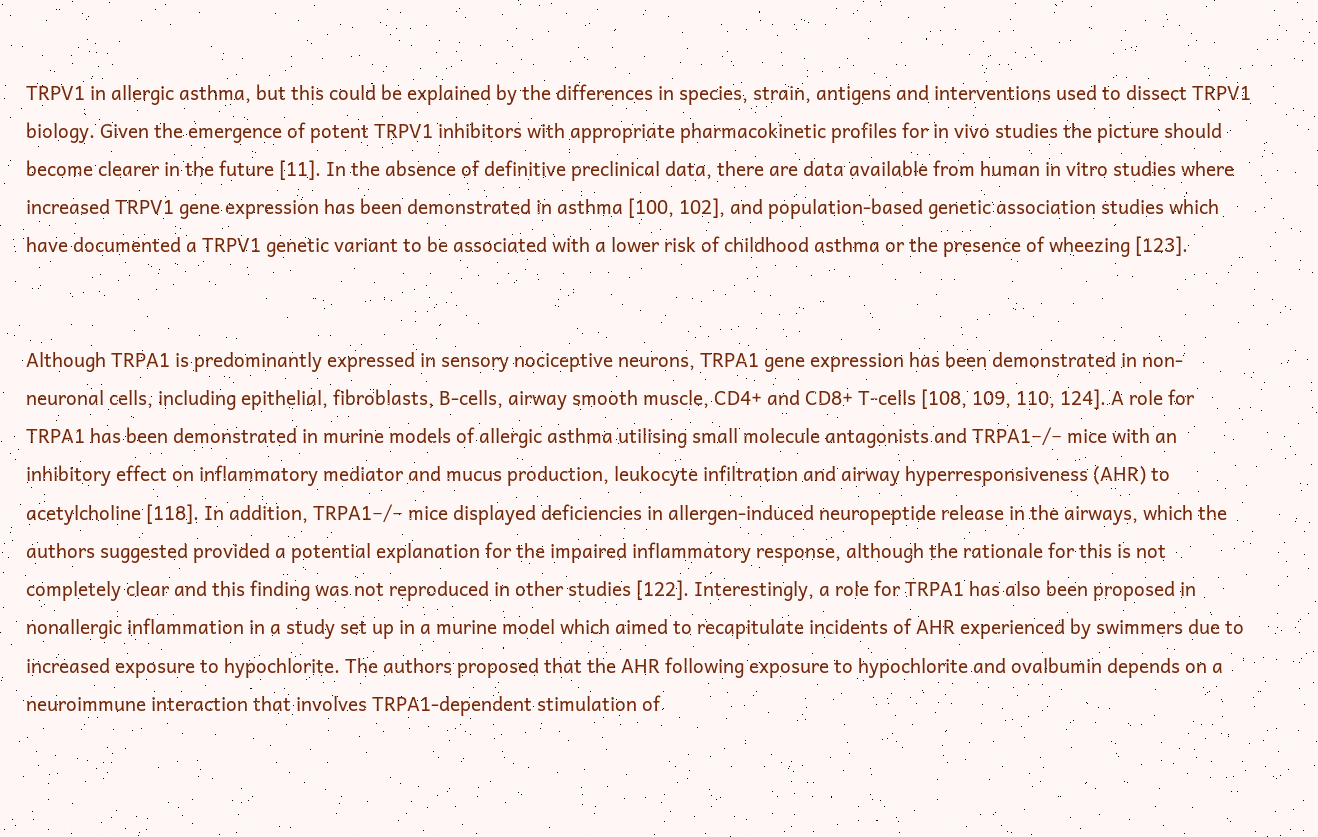TRPV1 in allergic asthma, but this could be explained by the differences in species, strain, antigens and interventions used to dissect TRPV1 biology. Given the emergence of potent TRPV1 inhibitors with appropriate pharmacokinetic profiles for in vivo studies the picture should become clearer in the future [11]. In the absence of definitive preclinical data, there are data available from human in vitro studies where increased TRPV1 gene expression has been demonstrated in asthma [100, 102], and population-based genetic association studies which have documented a TRPV1 genetic variant to be associated with a lower risk of childhood asthma or the presence of wheezing [123].


Although TRPA1 is predominantly expressed in sensory nociceptive neurons, TRPA1 gene expression has been demonstrated in non-neuronal cells, including epithelial, fibroblasts, B-cells, airway smooth muscle, CD4+ and CD8+ T-cells [108, 109, 110, 124]. A role for TRPA1 has been demonstrated in murine models of allergic asthma utilising small molecule antagonists and TRPA1−/− mice with an inhibitory effect on inflammatory mediator and mucus production, leukocyte infiltration and airway hyperresponsiveness (AHR) to acetylcholine [118]. In addition, TRPA1−/− mice displayed deficiencies in allergen-induced neuropeptide release in the airways, which the authors suggested provided a potential explanation for the impaired inflammatory response, although the rationale for this is not completely clear and this finding was not reproduced in other studies [122]. Interestingly, a role for TRPA1 has also been proposed in nonallergic inflammation in a study set up in a murine model which aimed to recapitulate incidents of AHR experienced by swimmers due to increased exposure to hypochlorite. The authors proposed that the AHR following exposure to hypochlorite and ovalbumin depends on a neuroimmune interaction that involves TRPA1-dependent stimulation of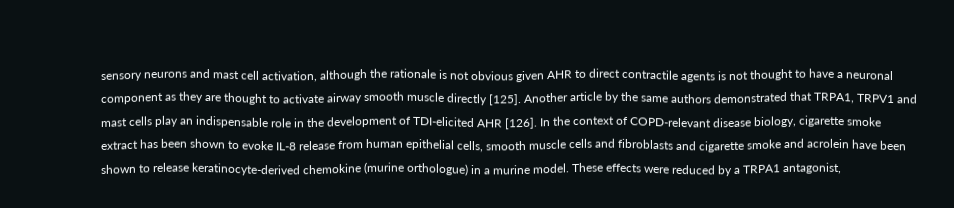sensory neurons and mast cell activation, although the rationale is not obvious given AHR to direct contractile agents is not thought to have a neuronal component as they are thought to activate airway smooth muscle directly [125]. Another article by the same authors demonstrated that TRPA1, TRPV1 and mast cells play an indispensable role in the development of TDI-elicited AHR [126]. In the context of COPD-relevant disease biology, cigarette smoke extract has been shown to evoke IL-8 release from human epithelial cells, smooth muscle cells and fibroblasts and cigarette smoke and acrolein have been shown to release keratinocyte-derived chemokine (murine orthologue) in a murine model. These effects were reduced by a TRPA1 antagonist,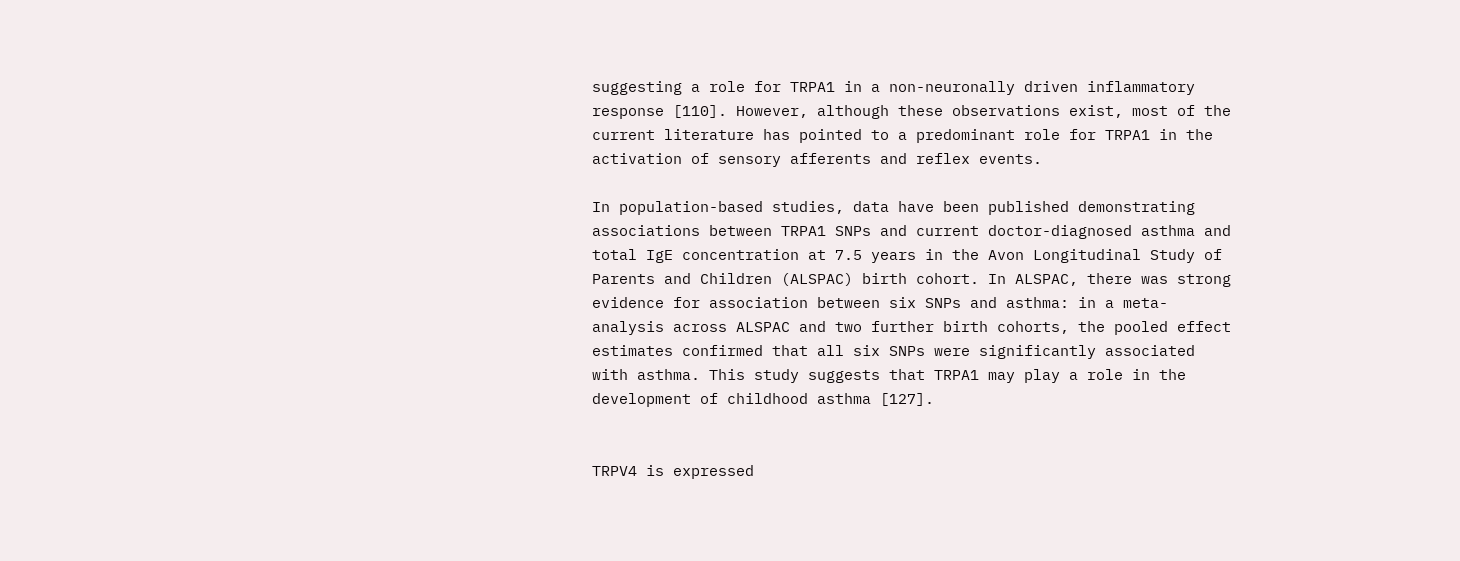suggesting a role for TRPA1 in a non-neuronally driven inflammatory response [110]. However, although these observations exist, most of the current literature has pointed to a predominant role for TRPA1 in the activation of sensory afferents and reflex events.

In population-based studies, data have been published demonstrating associations between TRPA1 SNPs and current doctor-diagnosed asthma and total IgE concentration at 7.5 years in the Avon Longitudinal Study of Parents and Children (ALSPAC) birth cohort. In ALSPAC, there was strong evidence for association between six SNPs and asthma: in a meta-analysis across ALSPAC and two further birth cohorts, the pooled effect estimates confirmed that all six SNPs were significantly associated with asthma. This study suggests that TRPA1 may play a role in the development of childhood asthma [127].


TRPV4 is expressed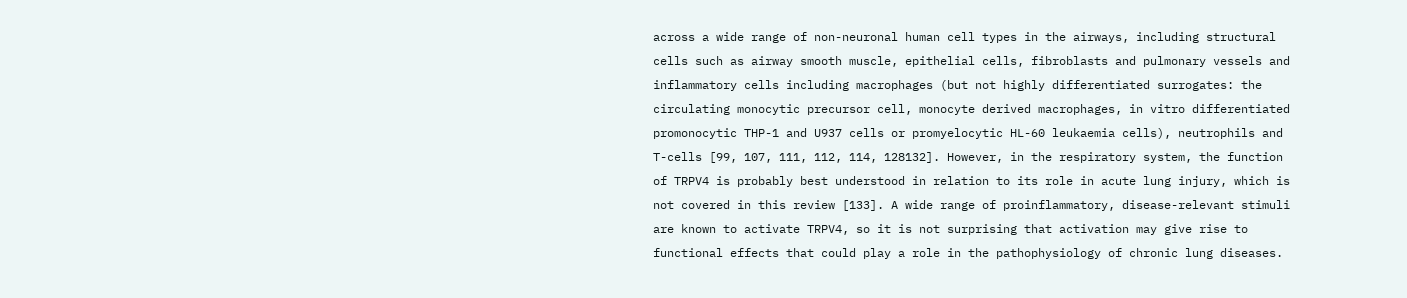across a wide range of non-neuronal human cell types in the airways, including structural cells such as airway smooth muscle, epithelial cells, fibroblasts and pulmonary vessels and inflammatory cells including macrophages (but not highly differentiated surrogates: the circulating monocytic precursor cell, monocyte derived macrophages, in vitro differentiated promonocytic THP-1 and U937 cells or promyelocytic HL-60 leukaemia cells), neutrophils and T-cells [99, 107, 111, 112, 114, 128132]. However, in the respiratory system, the function of TRPV4 is probably best understood in relation to its role in acute lung injury, which is not covered in this review [133]. A wide range of proinflammatory, disease-relevant stimuli are known to activate TRPV4, so it is not surprising that activation may give rise to functional effects that could play a role in the pathophysiology of chronic lung diseases.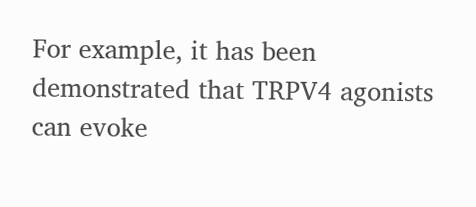For example, it has been demonstrated that TRPV4 agonists can evoke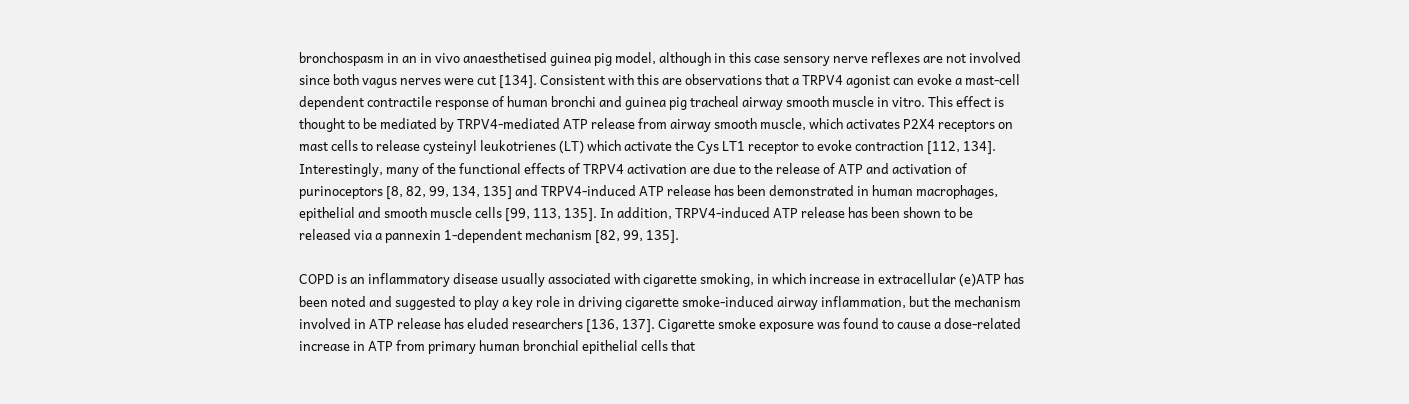bronchospasm in an in vivo anaesthetised guinea pig model, although in this case sensory nerve reflexes are not involved since both vagus nerves were cut [134]. Consistent with this are observations that a TRPV4 agonist can evoke a mast-cell dependent contractile response of human bronchi and guinea pig tracheal airway smooth muscle in vitro. This effect is thought to be mediated by TRPV4-mediated ATP release from airway smooth muscle, which activates P2X4 receptors on mast cells to release cysteinyl leukotrienes (LT) which activate the Cys LT1 receptor to evoke contraction [112, 134]. Interestingly, many of the functional effects of TRPV4 activation are due to the release of ATP and activation of purinoceptors [8, 82, 99, 134, 135] and TRPV4-induced ATP release has been demonstrated in human macrophages, epithelial and smooth muscle cells [99, 113, 135]. In addition, TRPV4-induced ATP release has been shown to be released via a pannexin 1-dependent mechanism [82, 99, 135].

COPD is an inflammatory disease usually associated with cigarette smoking, in which increase in extracellular (e)ATP has been noted and suggested to play a key role in driving cigarette smoke-induced airway inflammation, but the mechanism involved in ATP release has eluded researchers [136, 137]. Cigarette smoke exposure was found to cause a dose-related increase in ATP from primary human bronchial epithelial cells that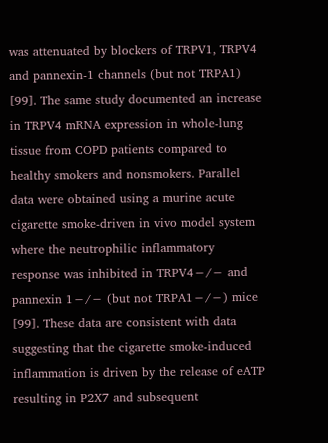was attenuated by blockers of TRPV1, TRPV4 and pannexin-1 channels (but not TRPA1) [99]. The same study documented an increase in TRPV4 mRNA expression in whole-lung tissue from COPD patients compared to healthy smokers and nonsmokers. Parallel data were obtained using a murine acute cigarette smoke-driven in vivo model system where the neutrophilic inflammatory response was inhibited in TRPV4−/− and pannexin 1−/− (but not TRPA1−/−) mice [99]. These data are consistent with data suggesting that the cigarette smoke-induced inflammation is driven by the release of eATP resulting in P2X7 and subsequent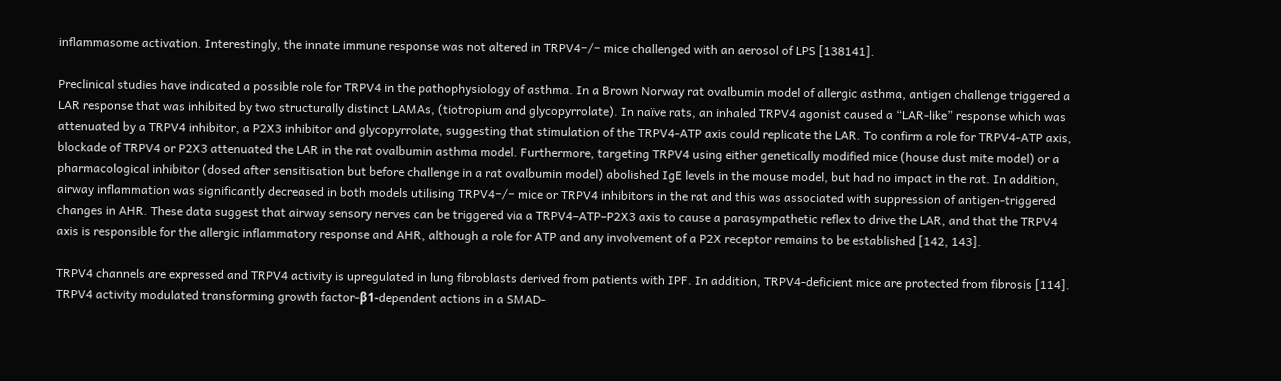inflammasome activation. Interestingly, the innate immune response was not altered in TRPV4−/− mice challenged with an aerosol of LPS [138141].

Preclinical studies have indicated a possible role for TRPV4 in the pathophysiology of asthma. In a Brown Norway rat ovalbumin model of allergic asthma, antigen challenge triggered a LAR response that was inhibited by two structurally distinct LAMAs, (tiotropium and glycopyrrolate). In naïve rats, an inhaled TRPV4 agonist caused a “LAR-like” response which was attenuated by a TRPV4 inhibitor, a P2X3 inhibitor and glycopyrrolate, suggesting that stimulation of the TRPV4-ATP axis could replicate the LAR. To confirm a role for TRPV4-ATP axis, blockade of TRPV4 or P2X3 attenuated the LAR in the rat ovalbumin asthma model. Furthermore, targeting TRPV4 using either genetically modified mice (house dust mite model) or a pharmacological inhibitor (dosed after sensitisation but before challenge in a rat ovalbumin model) abolished IgE levels in the mouse model, but had no impact in the rat. In addition, airway inflammation was significantly decreased in both models utilising TRPV4−/− mice or TRPV4 inhibitors in the rat and this was associated with suppression of antigen-triggered changes in AHR. These data suggest that airway sensory nerves can be triggered via a TRPV4–ATP–P2X3 axis to cause a parasympathetic reflex to drive the LAR, and that the TRPV4 axis is responsible for the allergic inflammatory response and AHR, although a role for ATP and any involvement of a P2X receptor remains to be established [142, 143].

TRPV4 channels are expressed and TRPV4 activity is upregulated in lung fibroblasts derived from patients with IPF. In addition, TRPV4-deficient mice are protected from fibrosis [114]. TRPV4 activity modulated transforming growth factor-β1-dependent actions in a SMAD-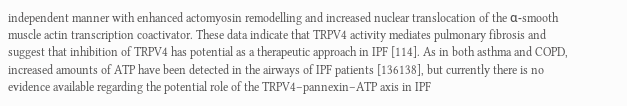independent manner with enhanced actomyosin remodelling and increased nuclear translocation of the α-smooth muscle actin transcription coactivator. These data indicate that TRPV4 activity mediates pulmonary fibrosis and suggest that inhibition of TRPV4 has potential as a therapeutic approach in IPF [114]. As in both asthma and COPD, increased amounts of ATP have been detected in the airways of IPF patients [136138], but currently there is no evidence available regarding the potential role of the TRPV4–pannexin–ATP axis in IPF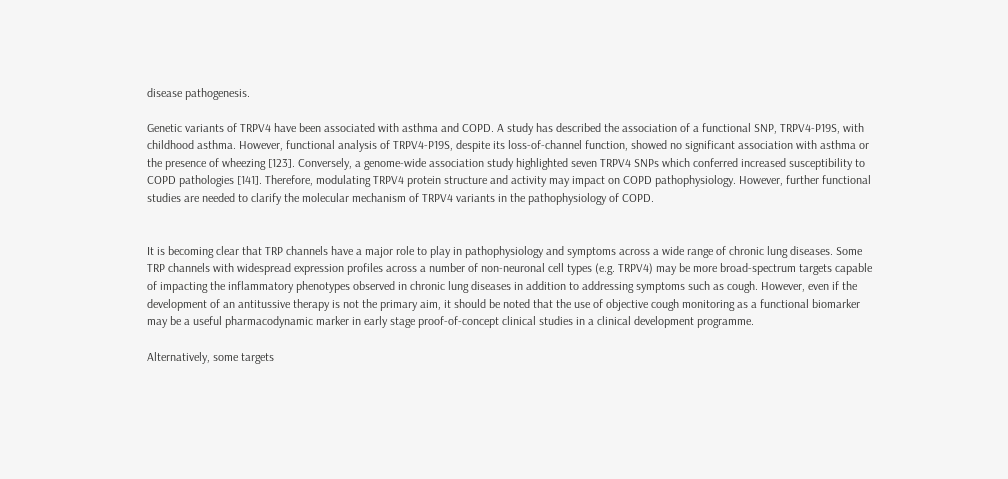disease pathogenesis.

Genetic variants of TRPV4 have been associated with asthma and COPD. A study has described the association of a functional SNP, TRPV4-P19S, with childhood asthma. However, functional analysis of TRPV4-P19S, despite its loss-of-channel function, showed no significant association with asthma or the presence of wheezing [123]. Conversely, a genome-wide association study highlighted seven TRPV4 SNPs which conferred increased susceptibility to COPD pathologies [141]. Therefore, modulating TRPV4 protein structure and activity may impact on COPD pathophysiology. However, further functional studies are needed to clarify the molecular mechanism of TRPV4 variants in the pathophysiology of COPD.


It is becoming clear that TRP channels have a major role to play in pathophysiology and symptoms across a wide range of chronic lung diseases. Some TRP channels with widespread expression profiles across a number of non-neuronal cell types (e.g. TRPV4) may be more broad-spectrum targets capable of impacting the inflammatory phenotypes observed in chronic lung diseases in addition to addressing symptoms such as cough. However, even if the development of an antitussive therapy is not the primary aim, it should be noted that the use of objective cough monitoring as a functional biomarker may be a useful pharmacodynamic marker in early stage proof-of-concept clinical studies in a clinical development programme.

Alternatively, some targets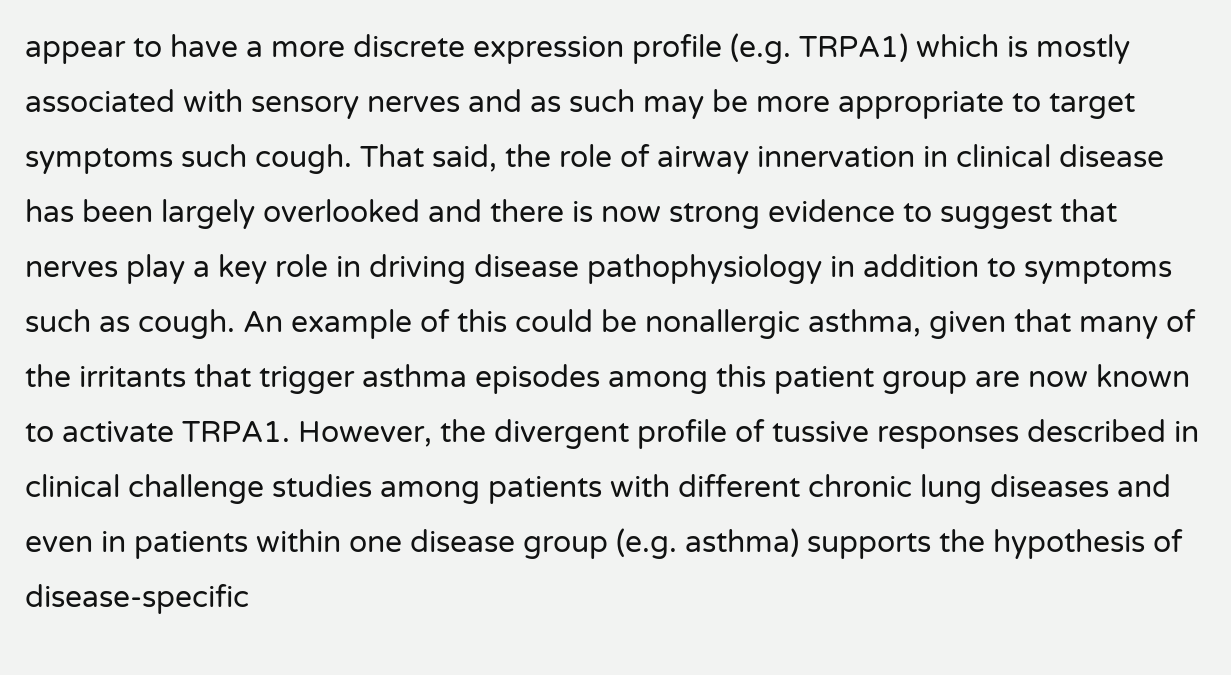appear to have a more discrete expression profile (e.g. TRPA1) which is mostly associated with sensory nerves and as such may be more appropriate to target symptoms such cough. That said, the role of airway innervation in clinical disease has been largely overlooked and there is now strong evidence to suggest that nerves play a key role in driving disease pathophysiology in addition to symptoms such as cough. An example of this could be nonallergic asthma, given that many of the irritants that trigger asthma episodes among this patient group are now known to activate TRPA1. However, the divergent profile of tussive responses described in clinical challenge studies among patients with different chronic lung diseases and even in patients within one disease group (e.g. asthma) supports the hypothesis of disease-specific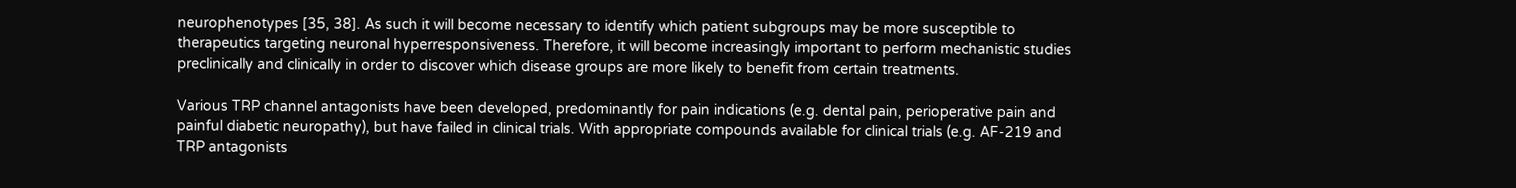neurophenotypes [35, 38]. As such it will become necessary to identify which patient subgroups may be more susceptible to therapeutics targeting neuronal hyperresponsiveness. Therefore, it will become increasingly important to perform mechanistic studies preclinically and clinically in order to discover which disease groups are more likely to benefit from certain treatments.

Various TRP channel antagonists have been developed, predominantly for pain indications (e.g. dental pain, perioperative pain and painful diabetic neuropathy), but have failed in clinical trials. With appropriate compounds available for clinical trials (e.g. AF-219 and TRP antagonists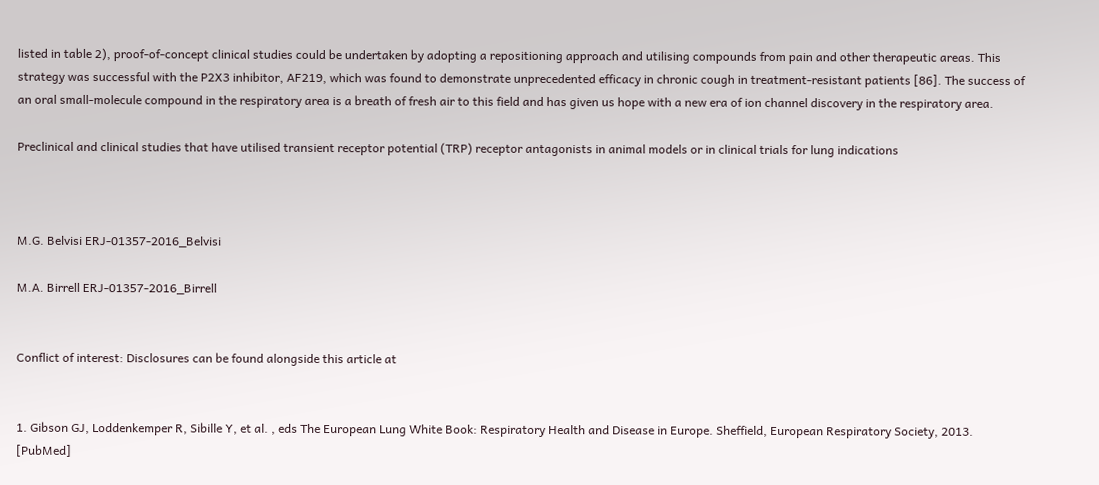listed in table 2), proof-of-concept clinical studies could be undertaken by adopting a repositioning approach and utilising compounds from pain and other therapeutic areas. This strategy was successful with the P2X3 inhibitor, AF219, which was found to demonstrate unprecedented efficacy in chronic cough in treatment-resistant patients [86]. The success of an oral small-molecule compound in the respiratory area is a breath of fresh air to this field and has given us hope with a new era of ion channel discovery in the respiratory area.

Preclinical and clinical studies that have utilised transient receptor potential (TRP) receptor antagonists in animal models or in clinical trials for lung indications



M.G. Belvisi ERJ-01357-2016_Belvisi

M.A. Birrell ERJ-01357-2016_Birrell


Conflict of interest: Disclosures can be found alongside this article at


1. Gibson GJ, Loddenkemper R, Sibille Y, et al. , eds The European Lung White Book: Respiratory Health and Disease in Europe. Sheffield, European Respiratory Society, 2013. [PubMed]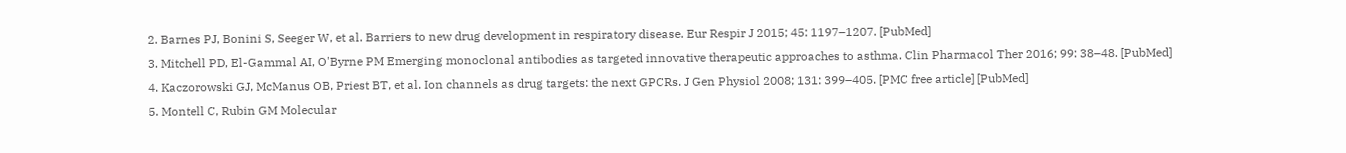2. Barnes PJ, Bonini S, Seeger W, et al. Barriers to new drug development in respiratory disease. Eur Respir J 2015; 45: 1197–1207. [PubMed]
3. Mitchell PD, El-Gammal AI, O'Byrne PM Emerging monoclonal antibodies as targeted innovative therapeutic approaches to asthma. Clin Pharmacol Ther 2016; 99: 38–48. [PubMed]
4. Kaczorowski GJ, McManus OB, Priest BT, et al. Ion channels as drug targets: the next GPCRs. J Gen Physiol 2008; 131: 399–405. [PMC free article] [PubMed]
5. Montell C, Rubin GM Molecular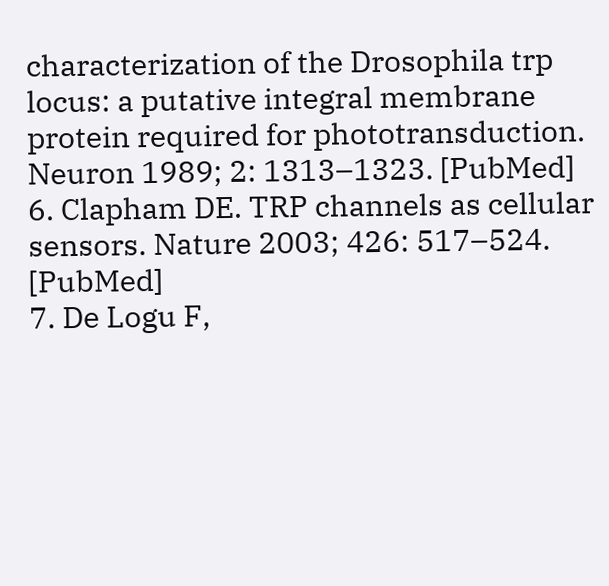characterization of the Drosophila trp locus: a putative integral membrane protein required for phototransduction. Neuron 1989; 2: 1313–1323. [PubMed]
6. Clapham DE. TRP channels as cellular sensors. Nature 2003; 426: 517–524. [PubMed]
7. De Logu F,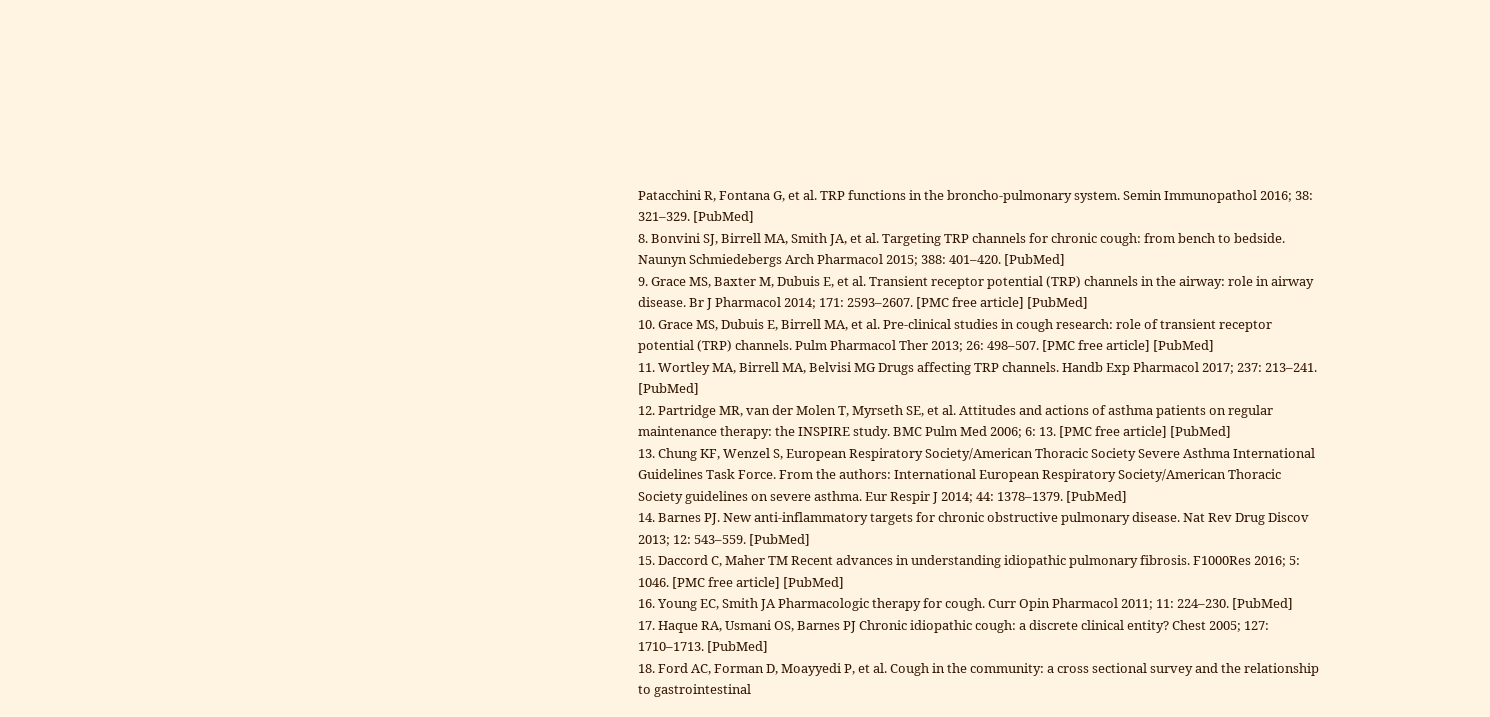Patacchini R, Fontana G, et al. TRP functions in the broncho-pulmonary system. Semin Immunopathol 2016; 38: 321–329. [PubMed]
8. Bonvini SJ, Birrell MA, Smith JA, et al. Targeting TRP channels for chronic cough: from bench to bedside. Naunyn Schmiedebergs Arch Pharmacol 2015; 388: 401–420. [PubMed]
9. Grace MS, Baxter M, Dubuis E, et al. Transient receptor potential (TRP) channels in the airway: role in airway disease. Br J Pharmacol 2014; 171: 2593–2607. [PMC free article] [PubMed]
10. Grace MS, Dubuis E, Birrell MA, et al. Pre-clinical studies in cough research: role of transient receptor potential (TRP) channels. Pulm Pharmacol Ther 2013; 26: 498–507. [PMC free article] [PubMed]
11. Wortley MA, Birrell MA, Belvisi MG Drugs affecting TRP channels. Handb Exp Pharmacol 2017; 237: 213–241. [PubMed]
12. Partridge MR, van der Molen T, Myrseth SE, et al. Attitudes and actions of asthma patients on regular maintenance therapy: the INSPIRE study. BMC Pulm Med 2006; 6: 13. [PMC free article] [PubMed]
13. Chung KF, Wenzel S, European Respiratory Society/American Thoracic Society Severe Asthma International Guidelines Task Force. From the authors: International European Respiratory Society/American Thoracic Society guidelines on severe asthma. Eur Respir J 2014; 44: 1378–1379. [PubMed]
14. Barnes PJ. New anti-inflammatory targets for chronic obstructive pulmonary disease. Nat Rev Drug Discov 2013; 12: 543–559. [PubMed]
15. Daccord C, Maher TM Recent advances in understanding idiopathic pulmonary fibrosis. F1000Res 2016; 5: 1046. [PMC free article] [PubMed]
16. Young EC, Smith JA Pharmacologic therapy for cough. Curr Opin Pharmacol 2011; 11: 224–230. [PubMed]
17. Haque RA, Usmani OS, Barnes PJ Chronic idiopathic cough: a discrete clinical entity? Chest 2005; 127: 1710–1713. [PubMed]
18. Ford AC, Forman D, Moayyedi P, et al. Cough in the community: a cross sectional survey and the relationship to gastrointestinal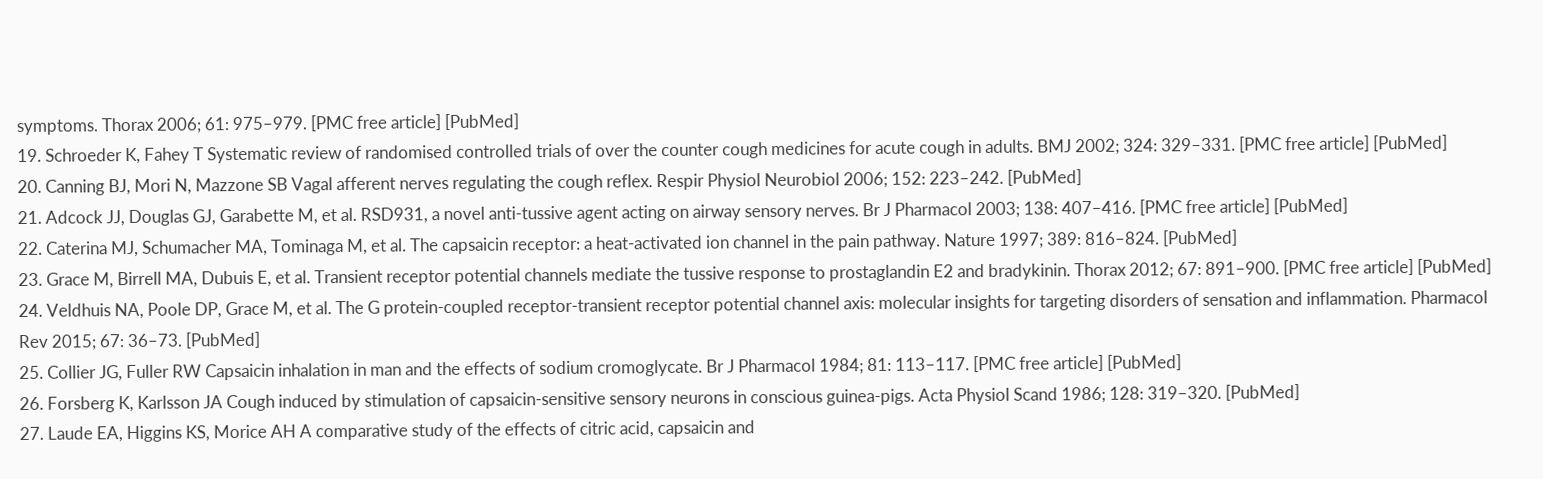symptoms. Thorax 2006; 61: 975–979. [PMC free article] [PubMed]
19. Schroeder K, Fahey T Systematic review of randomised controlled trials of over the counter cough medicines for acute cough in adults. BMJ 2002; 324: 329–331. [PMC free article] [PubMed]
20. Canning BJ, Mori N, Mazzone SB Vagal afferent nerves regulating the cough reflex. Respir Physiol Neurobiol 2006; 152: 223–242. [PubMed]
21. Adcock JJ, Douglas GJ, Garabette M, et al. RSD931, a novel anti-tussive agent acting on airway sensory nerves. Br J Pharmacol 2003; 138: 407–416. [PMC free article] [PubMed]
22. Caterina MJ, Schumacher MA, Tominaga M, et al. The capsaicin receptor: a heat-activated ion channel in the pain pathway. Nature 1997; 389: 816–824. [PubMed]
23. Grace M, Birrell MA, Dubuis E, et al. Transient receptor potential channels mediate the tussive response to prostaglandin E2 and bradykinin. Thorax 2012; 67: 891–900. [PMC free article] [PubMed]
24. Veldhuis NA, Poole DP, Grace M, et al. The G protein-coupled receptor-transient receptor potential channel axis: molecular insights for targeting disorders of sensation and inflammation. Pharmacol Rev 2015; 67: 36–73. [PubMed]
25. Collier JG, Fuller RW Capsaicin inhalation in man and the effects of sodium cromoglycate. Br J Pharmacol 1984; 81: 113–117. [PMC free article] [PubMed]
26. Forsberg K, Karlsson JA Cough induced by stimulation of capsaicin-sensitive sensory neurons in conscious guinea-pigs. Acta Physiol Scand 1986; 128: 319–320. [PubMed]
27. Laude EA, Higgins KS, Morice AH A comparative study of the effects of citric acid, capsaicin and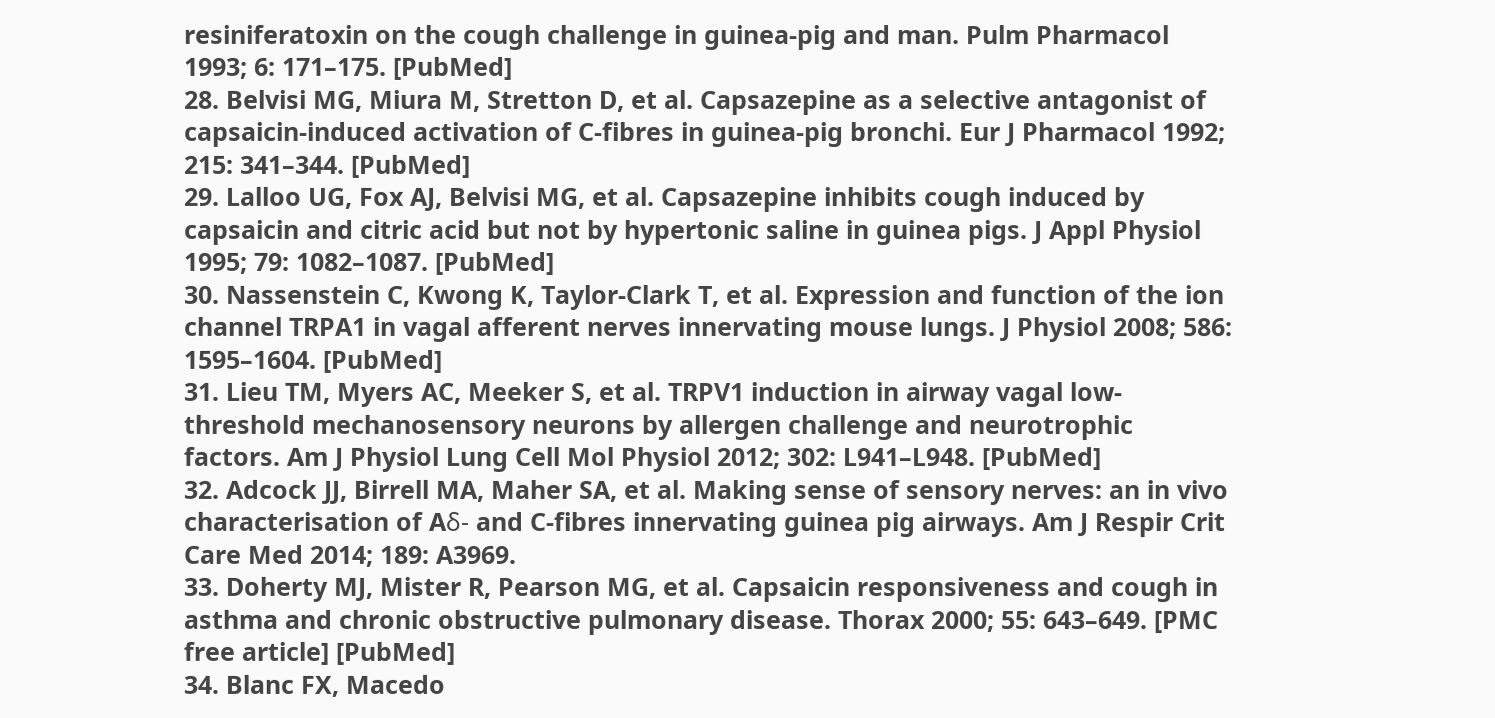resiniferatoxin on the cough challenge in guinea-pig and man. Pulm Pharmacol 1993; 6: 171–175. [PubMed]
28. Belvisi MG, Miura M, Stretton D, et al. Capsazepine as a selective antagonist of capsaicin-induced activation of C-fibres in guinea-pig bronchi. Eur J Pharmacol 1992; 215: 341–344. [PubMed]
29. Lalloo UG, Fox AJ, Belvisi MG, et al. Capsazepine inhibits cough induced by capsaicin and citric acid but not by hypertonic saline in guinea pigs. J Appl Physiol 1995; 79: 1082–1087. [PubMed]
30. Nassenstein C, Kwong K, Taylor-Clark T, et al. Expression and function of the ion channel TRPA1 in vagal afferent nerves innervating mouse lungs. J Physiol 2008; 586: 1595–1604. [PubMed]
31. Lieu TM, Myers AC, Meeker S, et al. TRPV1 induction in airway vagal low-threshold mechanosensory neurons by allergen challenge and neurotrophic factors. Am J Physiol Lung Cell Mol Physiol 2012; 302: L941–L948. [PubMed]
32. Adcock JJ, Birrell MA, Maher SA, et al. Making sense of sensory nerves: an in vivo characterisation of Aδ- and C-fibres innervating guinea pig airways. Am J Respir Crit Care Med 2014; 189: A3969.
33. Doherty MJ, Mister R, Pearson MG, et al. Capsaicin responsiveness and cough in asthma and chronic obstructive pulmonary disease. Thorax 2000; 55: 643–649. [PMC free article] [PubMed]
34. Blanc FX, Macedo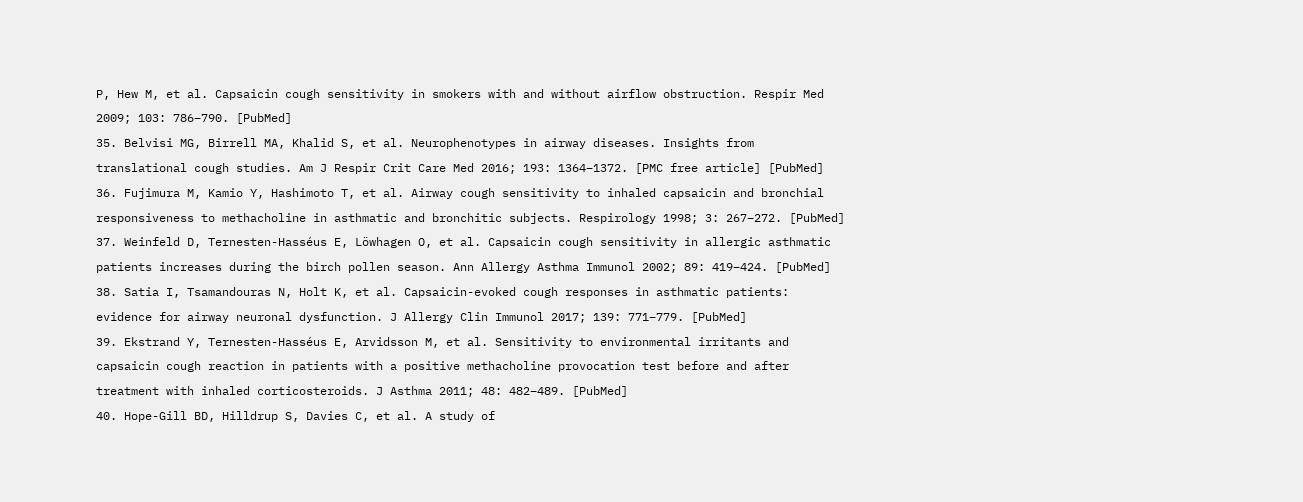P, Hew M, et al. Capsaicin cough sensitivity in smokers with and without airflow obstruction. Respir Med 2009; 103: 786–790. [PubMed]
35. Belvisi MG, Birrell MA, Khalid S, et al. Neurophenotypes in airway diseases. Insights from translational cough studies. Am J Respir Crit Care Med 2016; 193: 1364–1372. [PMC free article] [PubMed]
36. Fujimura M, Kamio Y, Hashimoto T, et al. Airway cough sensitivity to inhaled capsaicin and bronchial responsiveness to methacholine in asthmatic and bronchitic subjects. Respirology 1998; 3: 267–272. [PubMed]
37. Weinfeld D, Ternesten-Hasséus E, Löwhagen O, et al. Capsaicin cough sensitivity in allergic asthmatic patients increases during the birch pollen season. Ann Allergy Asthma Immunol 2002; 89: 419–424. [PubMed]
38. Satia I, Tsamandouras N, Holt K, et al. Capsaicin-evoked cough responses in asthmatic patients: evidence for airway neuronal dysfunction. J Allergy Clin Immunol 2017; 139: 771–779. [PubMed]
39. Ekstrand Y, Ternesten-Hasséus E, Arvidsson M, et al. Sensitivity to environmental irritants and capsaicin cough reaction in patients with a positive methacholine provocation test before and after treatment with inhaled corticosteroids. J Asthma 2011; 48: 482–489. [PubMed]
40. Hope-Gill BD, Hilldrup S, Davies C, et al. A study of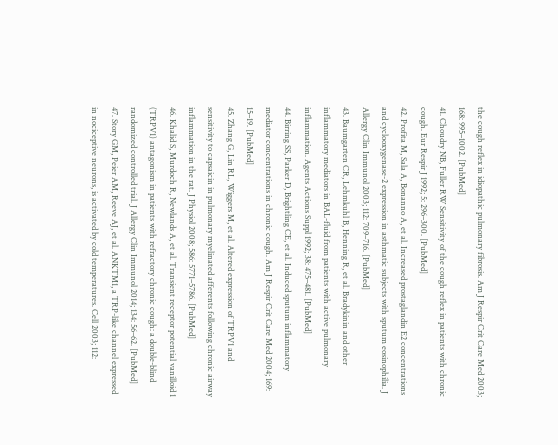the cough reflex in idiopathic pulmonary fibrosis. Am J Respir Crit Care Med 2003; 168: 995–1002. [PubMed]
41. Choudry NB, Fuller RW Sensitivity of the cough reflex in patients with chronic cough. Eur Respir J 1992; 5: 296–300. [PubMed]
42. Profita M, Sala A, Bonanno A, et al. Increased prostaglandin E2 concentrations and cyclooxygenase-2 expression in asthmatic subjects with sputum eosinophilia. J Allergy Clin Immunol 2003; 112: 709–716. [PubMed]
43. Baumgarten CR, Lehmkuhl B, Henning R, et al. Bradykinin and other inflammatory mediators in BAL-fluid from patients with active pulmonary inflammation. Agents Actions Suppl 1992; 38: 475–481. [PubMed]
44. Birring SS, Parker D, Brightling CE, et al. Induced sputum inflammatory mediator concentrations in chronic cough. Am J Respir Crit Care Med 2004; 169: 15–19. [PubMed]
45. Zhang G, Lin RL, Wiggers M, et al. Altered expression of TRPV1 and sensitivity to capsaicin in pulmonary myelinated afferents following chronic airway inflammation in the rat. J Physiol 2008; 586: 5771–5786. [PubMed]
46. Khalid S, Murdoch R, Newlands A, et al. Transient receptor potential vanilloid 1 (TRPV1) antagonism in patients with refractory chronic cough: a double-blind randomized controlled trial. J Allergy Clin Immunol 2014; 134: 56–62. [PubMed]
47. Story GM, Peier AM, Reeve AJ, et al. ANKTM1, a TRP-like channel expressed in nociceptive neurons, is activated by cold temperatures. Cell 2003; 112: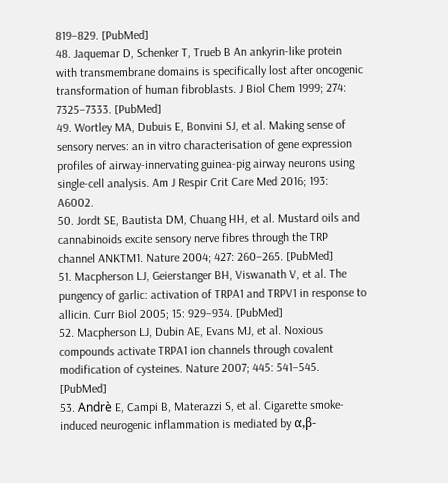819–829. [PubMed]
48. Jaquemar D, Schenker T, Trueb B An ankyrin-like protein with transmembrane domains is specifically lost after oncogenic transformation of human fibroblasts. J Biol Chem 1999; 274: 7325–7333. [PubMed]
49. Wortley MA, Dubuis E, Bonvini SJ, et al. Making sense of sensory nerves: an in vitro characterisation of gene expression profiles of airway-innervating guinea-pig airway neurons using single-cell analysis. Am J Respir Crit Care Med 2016; 193: A6002.
50. Jordt SE, Bautista DM, Chuang HH, et al. Mustard oils and cannabinoids excite sensory nerve fibres through the TRP channel ANKTM1. Nature 2004; 427: 260–265. [PubMed]
51. Macpherson LJ, Geierstanger BH, Viswanath V, et al. The pungency of garlic: activation of TRPA1 and TRPV1 in response to allicin. Curr Biol 2005; 15: 929–934. [PubMed]
52. Macpherson LJ, Dubin AE, Evans MJ, et al. Noxious compounds activate TRPA1 ion channels through covalent modification of cysteines. Nature 2007; 445: 541–545. [PubMed]
53. Andrè E, Campi B, Materazzi S, et al. Cigarette smoke-induced neurogenic inflammation is mediated by α,β-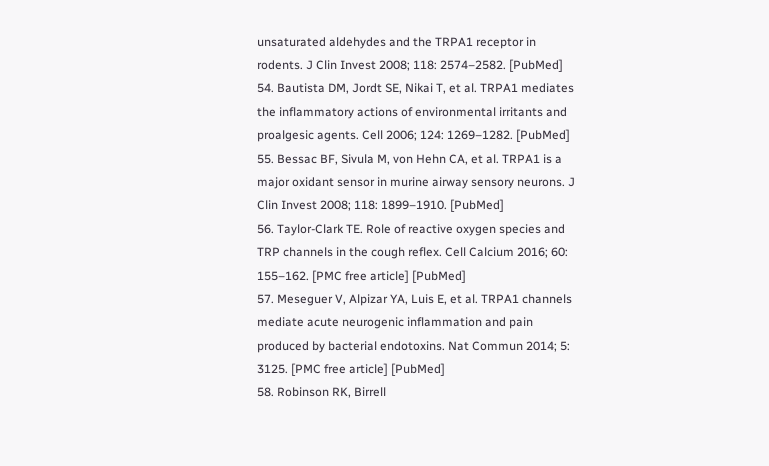unsaturated aldehydes and the TRPA1 receptor in rodents. J Clin Invest 2008; 118: 2574–2582. [PubMed]
54. Bautista DM, Jordt SE, Nikai T, et al. TRPA1 mediates the inflammatory actions of environmental irritants and proalgesic agents. Cell 2006; 124: 1269–1282. [PubMed]
55. Bessac BF, Sivula M, von Hehn CA, et al. TRPA1 is a major oxidant sensor in murine airway sensory neurons. J Clin Invest 2008; 118: 1899–1910. [PubMed]
56. Taylor-Clark TE. Role of reactive oxygen species and TRP channels in the cough reflex. Cell Calcium 2016; 60: 155–162. [PMC free article] [PubMed]
57. Meseguer V, Alpizar YA, Luis E, et al. TRPA1 channels mediate acute neurogenic inflammation and pain produced by bacterial endotoxins. Nat Commun 2014; 5: 3125. [PMC free article] [PubMed]
58. Robinson RK, Birrell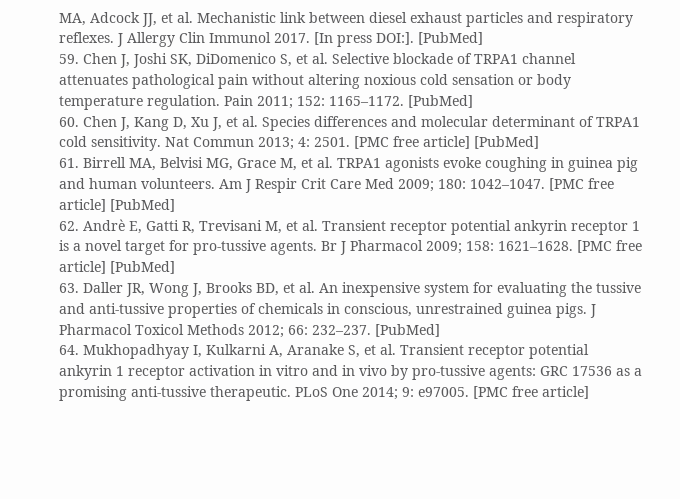MA, Adcock JJ, et al. Mechanistic link between diesel exhaust particles and respiratory reflexes. J Allergy Clin Immunol 2017. [In press DOI:]. [PubMed]
59. Chen J, Joshi SK, DiDomenico S, et al. Selective blockade of TRPA1 channel attenuates pathological pain without altering noxious cold sensation or body temperature regulation. Pain 2011; 152: 1165–1172. [PubMed]
60. Chen J, Kang D, Xu J, et al. Species differences and molecular determinant of TRPA1 cold sensitivity. Nat Commun 2013; 4: 2501. [PMC free article] [PubMed]
61. Birrell MA, Belvisi MG, Grace M, et al. TRPA1 agonists evoke coughing in guinea pig and human volunteers. Am J Respir Crit Care Med 2009; 180: 1042–1047. [PMC free article] [PubMed]
62. Andrè E, Gatti R, Trevisani M, et al. Transient receptor potential ankyrin receptor 1 is a novel target for pro-tussive agents. Br J Pharmacol 2009; 158: 1621–1628. [PMC free article] [PubMed]
63. Daller JR, Wong J, Brooks BD, et al. An inexpensive system for evaluating the tussive and anti-tussive properties of chemicals in conscious, unrestrained guinea pigs. J Pharmacol Toxicol Methods 2012; 66: 232–237. [PubMed]
64. Mukhopadhyay I, Kulkarni A, Aranake S, et al. Transient receptor potential ankyrin 1 receptor activation in vitro and in vivo by pro-tussive agents: GRC 17536 as a promising anti-tussive therapeutic. PLoS One 2014; 9: e97005. [PMC free article]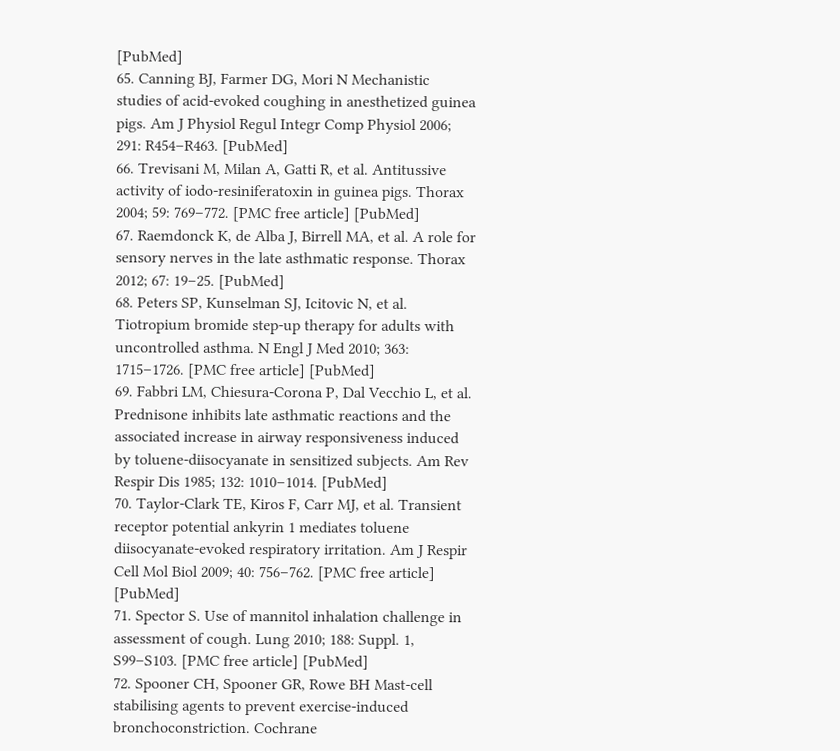[PubMed]
65. Canning BJ, Farmer DG, Mori N Mechanistic studies of acid-evoked coughing in anesthetized guinea pigs. Am J Physiol Regul Integr Comp Physiol 2006; 291: R454–R463. [PubMed]
66. Trevisani M, Milan A, Gatti R, et al. Antitussive activity of iodo-resiniferatoxin in guinea pigs. Thorax 2004; 59: 769–772. [PMC free article] [PubMed]
67. Raemdonck K, de Alba J, Birrell MA, et al. A role for sensory nerves in the late asthmatic response. Thorax 2012; 67: 19–25. [PubMed]
68. Peters SP, Kunselman SJ, Icitovic N, et al. Tiotropium bromide step-up therapy for adults with uncontrolled asthma. N Engl J Med 2010; 363: 1715–1726. [PMC free article] [PubMed]
69. Fabbri LM, Chiesura-Corona P, Dal Vecchio L, et al. Prednisone inhibits late asthmatic reactions and the associated increase in airway responsiveness induced by toluene-diisocyanate in sensitized subjects. Am Rev Respir Dis 1985; 132: 1010–1014. [PubMed]
70. Taylor-Clark TE, Kiros F, Carr MJ, et al. Transient receptor potential ankyrin 1 mediates toluene diisocyanate-evoked respiratory irritation. Am J Respir Cell Mol Biol 2009; 40: 756–762. [PMC free article] [PubMed]
71. Spector S. Use of mannitol inhalation challenge in assessment of cough. Lung 2010; 188: Suppl. 1, S99–S103. [PMC free article] [PubMed]
72. Spooner CH, Spooner GR, Rowe BH Mast-cell stabilising agents to prevent exercise-induced bronchoconstriction. Cochrane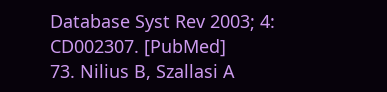Database Syst Rev 2003; 4: CD002307. [PubMed]
73. Nilius B, Szallasi A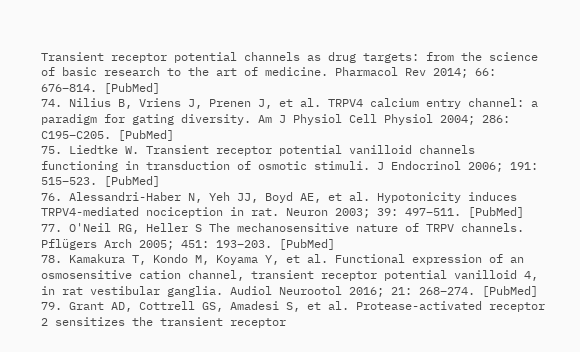Transient receptor potential channels as drug targets: from the science of basic research to the art of medicine. Pharmacol Rev 2014; 66: 676–814. [PubMed]
74. Nilius B, Vriens J, Prenen J, et al. TRPV4 calcium entry channel: a paradigm for gating diversity. Am J Physiol Cell Physiol 2004; 286: C195–C205. [PubMed]
75. Liedtke W. Transient receptor potential vanilloid channels functioning in transduction of osmotic stimuli. J Endocrinol 2006; 191: 515–523. [PubMed]
76. Alessandri-Haber N, Yeh JJ, Boyd AE, et al. Hypotonicity induces TRPV4-mediated nociception in rat. Neuron 2003; 39: 497–511. [PubMed]
77. O'Neil RG, Heller S The mechanosensitive nature of TRPV channels. Pflügers Arch 2005; 451: 193–203. [PubMed]
78. Kamakura T, Kondo M, Koyama Y, et al. Functional expression of an osmosensitive cation channel, transient receptor potential vanilloid 4, in rat vestibular ganglia. Audiol Neurootol 2016; 21: 268–274. [PubMed]
79. Grant AD, Cottrell GS, Amadesi S, et al. Protease-activated receptor 2 sensitizes the transient receptor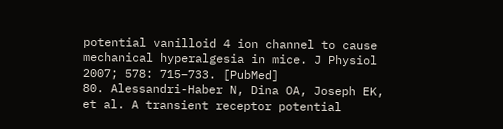potential vanilloid 4 ion channel to cause mechanical hyperalgesia in mice. J Physiol 2007; 578: 715–733. [PubMed]
80. Alessandri-Haber N, Dina OA, Joseph EK, et al. A transient receptor potential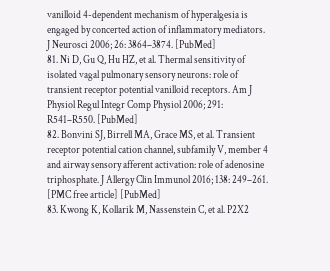vanilloid 4-dependent mechanism of hyperalgesia is engaged by concerted action of inflammatory mediators. J Neurosci 2006; 26: 3864–3874. [PubMed]
81. Ni D, Gu Q, Hu HZ, et al. Thermal sensitivity of isolated vagal pulmonary sensory neurons: role of transient receptor potential vanilloid receptors. Am J Physiol Regul Integr Comp Physiol 2006; 291: R541–R550. [PubMed]
82. Bonvini SJ, Birrell MA, Grace MS, et al. Transient receptor potential cation channel, subfamily V, member 4 and airway sensory afferent activation: role of adenosine triphosphate. J Allergy Clin Immunol 2016; 138: 249–261. [PMC free article] [PubMed]
83. Kwong K, Kollarik M, Nassenstein C, et al. P2X2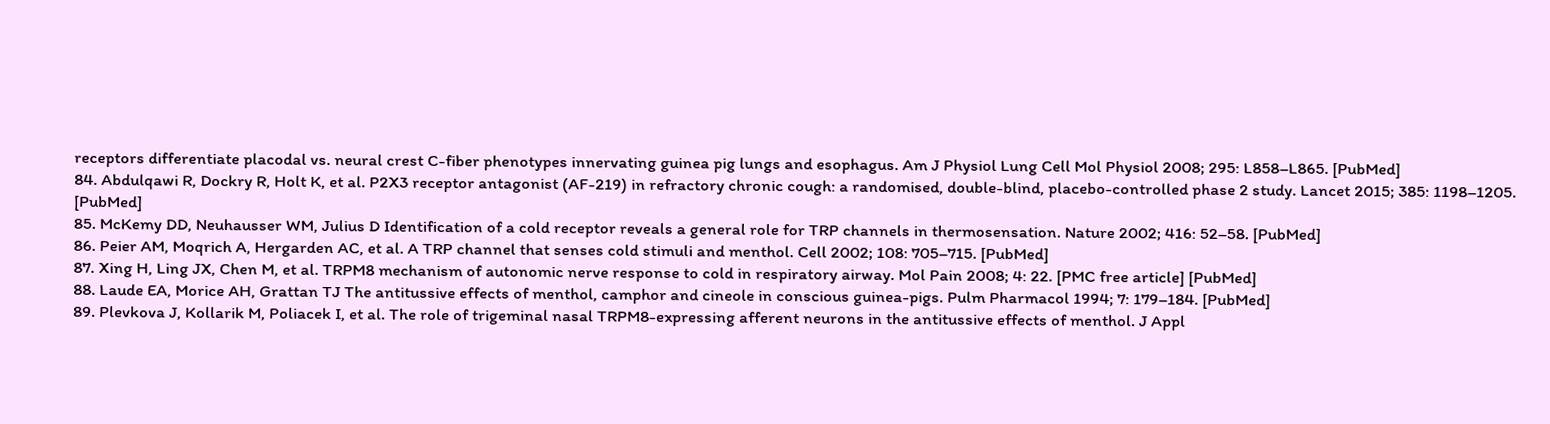receptors differentiate placodal vs. neural crest C-fiber phenotypes innervating guinea pig lungs and esophagus. Am J Physiol Lung Cell Mol Physiol 2008; 295: L858–L865. [PubMed]
84. Abdulqawi R, Dockry R, Holt K, et al. P2X3 receptor antagonist (AF-219) in refractory chronic cough: a randomised, double-blind, placebo-controlled phase 2 study. Lancet 2015; 385: 1198–1205. [PubMed]
85. McKemy DD, Neuhausser WM, Julius D Identification of a cold receptor reveals a general role for TRP channels in thermosensation. Nature 2002; 416: 52–58. [PubMed]
86. Peier AM, Moqrich A, Hergarden AC, et al. A TRP channel that senses cold stimuli and menthol. Cell 2002; 108: 705–715. [PubMed]
87. Xing H, Ling JX, Chen M, et al. TRPM8 mechanism of autonomic nerve response to cold in respiratory airway. Mol Pain 2008; 4: 22. [PMC free article] [PubMed]
88. Laude EA, Morice AH, Grattan TJ The antitussive effects of menthol, camphor and cineole in conscious guinea-pigs. Pulm Pharmacol 1994; 7: 179–184. [PubMed]
89. Plevkova J, Kollarik M, Poliacek I, et al. The role of trigeminal nasal TRPM8-expressing afferent neurons in the antitussive effects of menthol. J Appl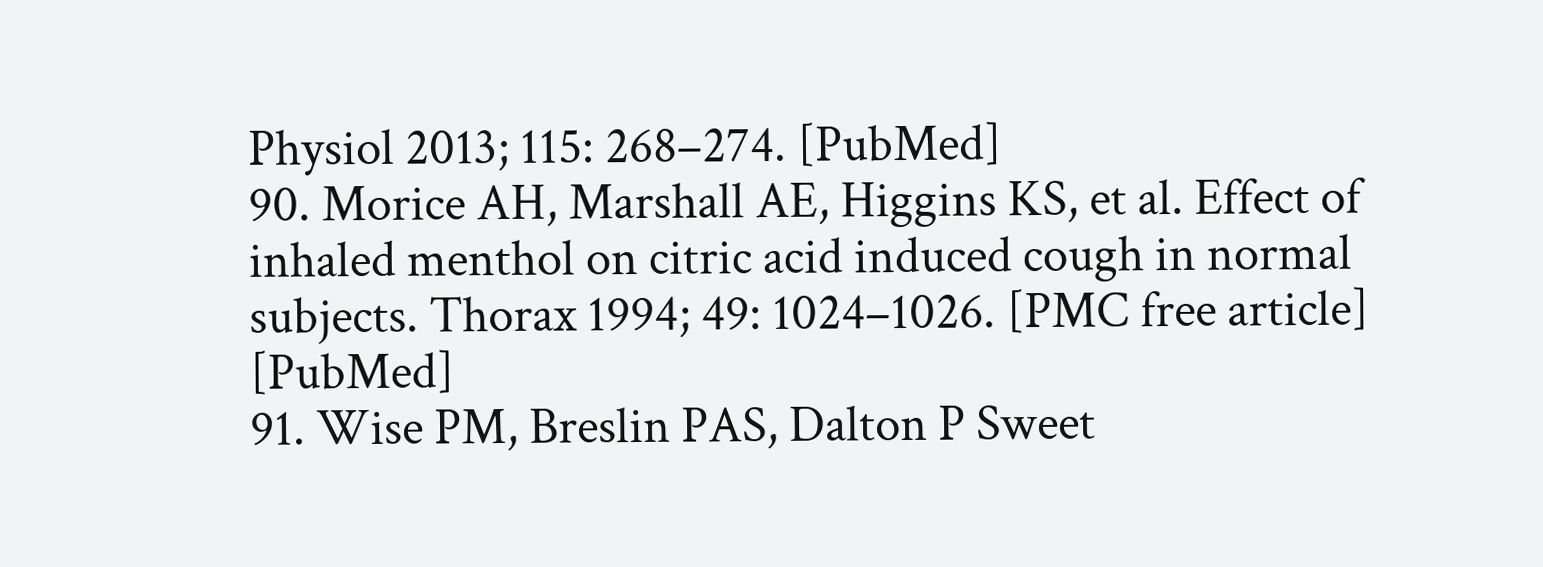Physiol 2013; 115: 268–274. [PubMed]
90. Morice AH, Marshall AE, Higgins KS, et al. Effect of inhaled menthol on citric acid induced cough in normal subjects. Thorax 1994; 49: 1024–1026. [PMC free article] [PubMed]
91. Wise PM, Breslin PAS, Dalton P Sweet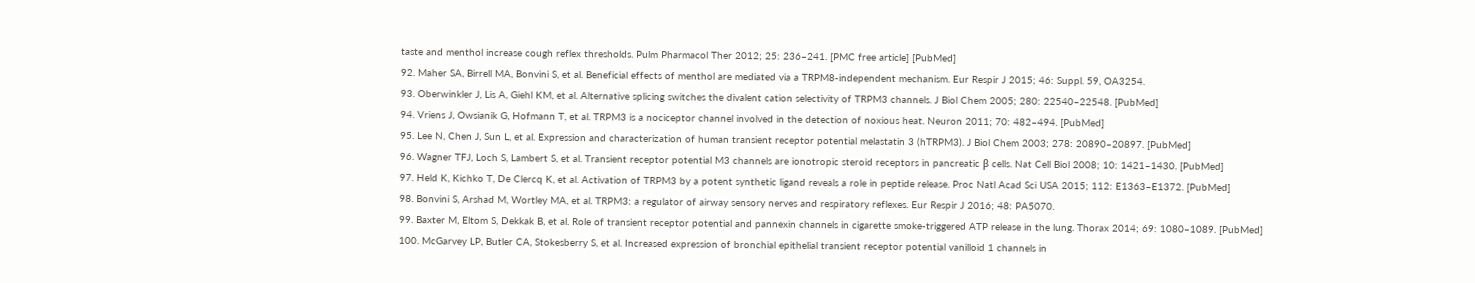taste and menthol increase cough reflex thresholds. Pulm Pharmacol Ther 2012; 25: 236–241. [PMC free article] [PubMed]
92. Maher SA, Birrell MA, Bonvini S, et al. Beneficial effects of menthol are mediated via a TRPM8-independent mechanism. Eur Respir J 2015; 46: Suppl. 59, OA3254.
93. Oberwinkler J, Lis A, Giehl KM, et al. Alternative splicing switches the divalent cation selectivity of TRPM3 channels. J Biol Chem 2005; 280: 22540–22548. [PubMed]
94. Vriens J, Owsianik G, Hofmann T, et al. TRPM3 is a nociceptor channel involved in the detection of noxious heat. Neuron 2011; 70: 482–494. [PubMed]
95. Lee N, Chen J, Sun L, et al. Expression and characterization of human transient receptor potential melastatin 3 (hTRPM3). J Biol Chem 2003; 278: 20890–20897. [PubMed]
96. Wagner TFJ, Loch S, Lambert S, et al. Transient receptor potential M3 channels are ionotropic steroid receptors in pancreatic β cells. Nat Cell Biol 2008; 10: 1421–1430. [PubMed]
97. Held K, Kichko T, De Clercq K, et al. Activation of TRPM3 by a potent synthetic ligand reveals a role in peptide release. Proc Natl Acad Sci USA 2015; 112: E1363–E1372. [PubMed]
98. Bonvini S, Arshad M, Wortley MA, et al. TRPM3: a regulator of airway sensory nerves and respiratory reflexes. Eur Respir J 2016; 48: PA5070.
99. Baxter M, Eltom S, Dekkak B, et al. Role of transient receptor potential and pannexin channels in cigarette smoke-triggered ATP release in the lung. Thorax 2014; 69: 1080–1089. [PubMed]
100. McGarvey LP, Butler CA, Stokesberry S, et al. Increased expression of bronchial epithelial transient receptor potential vanilloid 1 channels in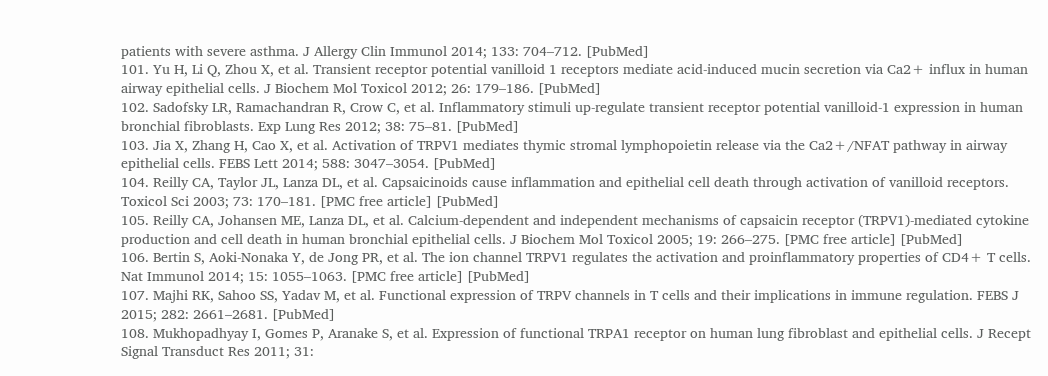patients with severe asthma. J Allergy Clin Immunol 2014; 133: 704–712. [PubMed]
101. Yu H, Li Q, Zhou X, et al. Transient receptor potential vanilloid 1 receptors mediate acid-induced mucin secretion via Ca2+ influx in human airway epithelial cells. J Biochem Mol Toxicol 2012; 26: 179–186. [PubMed]
102. Sadofsky LR, Ramachandran R, Crow C, et al. Inflammatory stimuli up-regulate transient receptor potential vanilloid-1 expression in human bronchial fibroblasts. Exp Lung Res 2012; 38: 75–81. [PubMed]
103. Jia X, Zhang H, Cao X, et al. Activation of TRPV1 mediates thymic stromal lymphopoietin release via the Ca2+/NFAT pathway in airway epithelial cells. FEBS Lett 2014; 588: 3047–3054. [PubMed]
104. Reilly CA, Taylor JL, Lanza DL, et al. Capsaicinoids cause inflammation and epithelial cell death through activation of vanilloid receptors. Toxicol Sci 2003; 73: 170–181. [PMC free article] [PubMed]
105. Reilly CA, Johansen ME, Lanza DL, et al. Calcium-dependent and independent mechanisms of capsaicin receptor (TRPV1)-mediated cytokine production and cell death in human bronchial epithelial cells. J Biochem Mol Toxicol 2005; 19: 266–275. [PMC free article] [PubMed]
106. Bertin S, Aoki-Nonaka Y, de Jong PR, et al. The ion channel TRPV1 regulates the activation and proinflammatory properties of CD4+ T cells. Nat Immunol 2014; 15: 1055–1063. [PMC free article] [PubMed]
107. Majhi RK, Sahoo SS, Yadav M, et al. Functional expression of TRPV channels in T cells and their implications in immune regulation. FEBS J 2015; 282: 2661–2681. [PubMed]
108. Mukhopadhyay I, Gomes P, Aranake S, et al. Expression of functional TRPA1 receptor on human lung fibroblast and epithelial cells. J Recept Signal Transduct Res 2011; 31: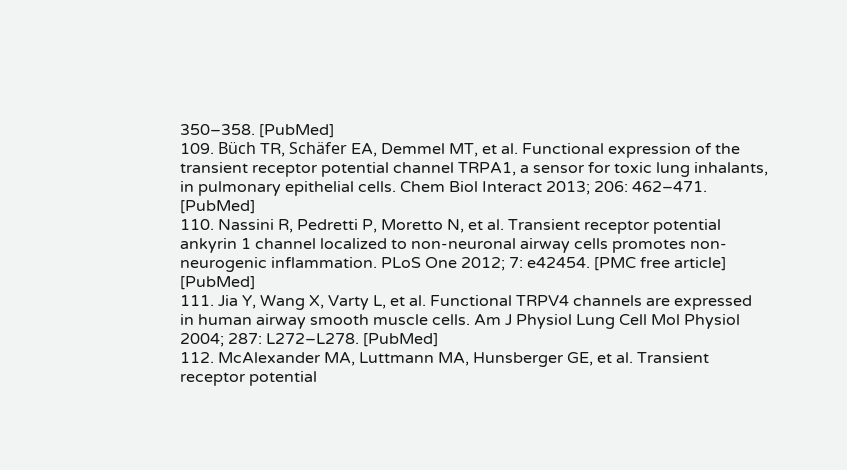350–358. [PubMed]
109. Büch TR, Schäfer EA, Demmel MT, et al. Functional expression of the transient receptor potential channel TRPA1, a sensor for toxic lung inhalants, in pulmonary epithelial cells. Chem Biol Interact 2013; 206: 462–471. [PubMed]
110. Nassini R, Pedretti P, Moretto N, et al. Transient receptor potential ankyrin 1 channel localized to non-neuronal airway cells promotes non-neurogenic inflammation. PLoS One 2012; 7: e42454. [PMC free article] [PubMed]
111. Jia Y, Wang X, Varty L, et al. Functional TRPV4 channels are expressed in human airway smooth muscle cells. Am J Physiol Lung Cell Mol Physiol 2004; 287: L272–L278. [PubMed]
112. McAlexander MA, Luttmann MA, Hunsberger GE, et al. Transient receptor potential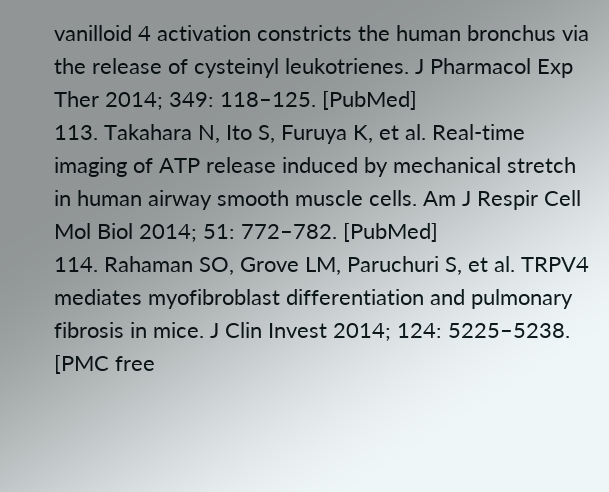vanilloid 4 activation constricts the human bronchus via the release of cysteinyl leukotrienes. J Pharmacol Exp Ther 2014; 349: 118–125. [PubMed]
113. Takahara N, Ito S, Furuya K, et al. Real-time imaging of ATP release induced by mechanical stretch in human airway smooth muscle cells. Am J Respir Cell Mol Biol 2014; 51: 772–782. [PubMed]
114. Rahaman SO, Grove LM, Paruchuri S, et al. TRPV4 mediates myofibroblast differentiation and pulmonary fibrosis in mice. J Clin Invest 2014; 124: 5225–5238. [PMC free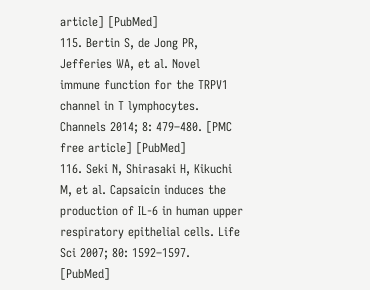article] [PubMed]
115. Bertin S, de Jong PR, Jefferies WA, et al. Novel immune function for the TRPV1 channel in T lymphocytes. Channels 2014; 8: 479–480. [PMC free article] [PubMed]
116. Seki N, Shirasaki H, Kikuchi M, et al. Capsaicin induces the production of IL-6 in human upper respiratory epithelial cells. Life Sci 2007; 80: 1592–1597. [PubMed]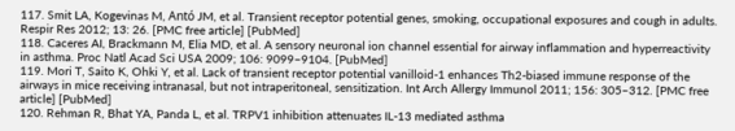117. Smit LA, Kogevinas M, Antó JM, et al. Transient receptor potential genes, smoking, occupational exposures and cough in adults. Respir Res 2012; 13: 26. [PMC free article] [PubMed]
118. Caceres AI, Brackmann M, Elia MD, et al. A sensory neuronal ion channel essential for airway inflammation and hyperreactivity in asthma. Proc Natl Acad Sci USA 2009; 106: 9099–9104. [PubMed]
119. Mori T, Saito K, Ohki Y, et al. Lack of transient receptor potential vanilloid-1 enhances Th2-biased immune response of the airways in mice receiving intranasal, but not intraperitoneal, sensitization. Int Arch Allergy Immunol 2011; 156: 305–312. [PMC free article] [PubMed]
120. Rehman R, Bhat YA, Panda L, et al. TRPV1 inhibition attenuates IL-13 mediated asthma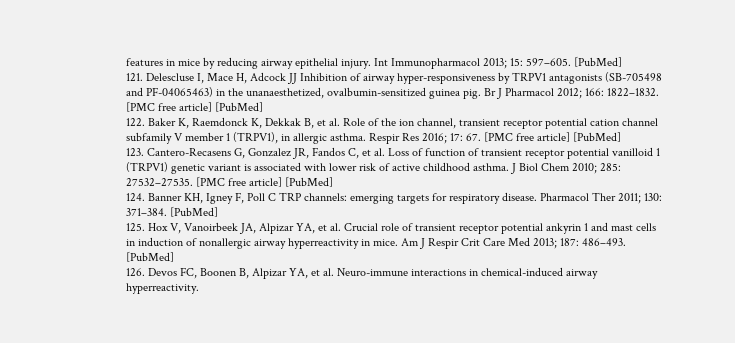features in mice by reducing airway epithelial injury. Int Immunopharmacol 2013; 15: 597–605. [PubMed]
121. Delescluse I, Mace H, Adcock JJ Inhibition of airway hyper-responsiveness by TRPV1 antagonists (SB-705498 and PF-04065463) in the unanaesthetized, ovalbumin-sensitized guinea pig. Br J Pharmacol 2012; 166: 1822–1832. [PMC free article] [PubMed]
122. Baker K, Raemdonck K, Dekkak B, et al. Role of the ion channel, transient receptor potential cation channel subfamily V member 1 (TRPV1), in allergic asthma. Respir Res 2016; 17: 67. [PMC free article] [PubMed]
123. Cantero-Recasens G, Gonzalez JR, Fandos C, et al. Loss of function of transient receptor potential vanilloid 1 (TRPV1) genetic variant is associated with lower risk of active childhood asthma. J Biol Chem 2010; 285: 27532–27535. [PMC free article] [PubMed]
124. Banner KH, Igney F, Poll C TRP channels: emerging targets for respiratory disease. Pharmacol Ther 2011; 130: 371–384. [PubMed]
125. Hox V, Vanoirbeek JA, Alpizar YA, et al. Crucial role of transient receptor potential ankyrin 1 and mast cells in induction of nonallergic airway hyperreactivity in mice. Am J Respir Crit Care Med 2013; 187: 486–493. [PubMed]
126. Devos FC, Boonen B, Alpizar YA, et al. Neuro-immune interactions in chemical-induced airway hyperreactivity.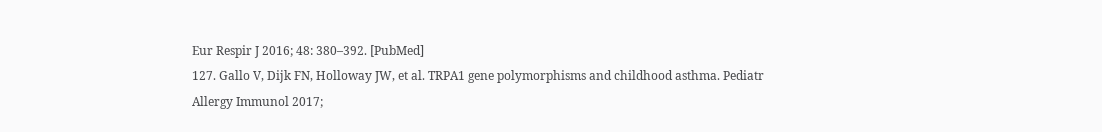Eur Respir J 2016; 48: 380–392. [PubMed]
127. Gallo V, Dijk FN, Holloway JW, et al. TRPA1 gene polymorphisms and childhood asthma. Pediatr Allergy Immunol 2017;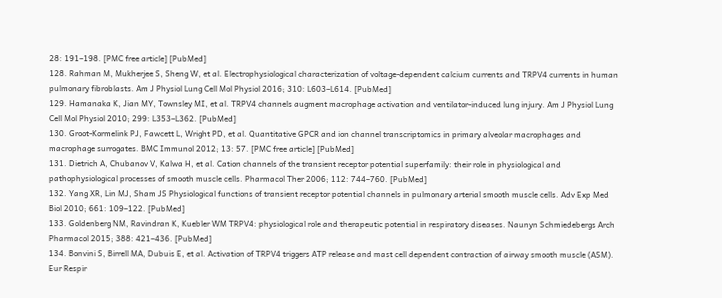28: 191–198. [PMC free article] [PubMed]
128. Rahman M, Mukherjee S, Sheng W, et al. Electrophysiological characterization of voltage-dependent calcium currents and TRPV4 currents in human pulmonary fibroblasts. Am J Physiol Lung Cell Mol Physiol 2016; 310: L603–L614. [PubMed]
129. Hamanaka K, Jian MY, Townsley MI, et al. TRPV4 channels augment macrophage activation and ventilator-induced lung injury. Am J Physiol Lung Cell Mol Physiol 2010; 299: L353–L362. [PubMed]
130. Groot-Kormelink PJ, Fawcett L, Wright PD, et al. Quantitative GPCR and ion channel transcriptomics in primary alveolar macrophages and macrophage surrogates. BMC Immunol 2012; 13: 57. [PMC free article] [PubMed]
131. Dietrich A, Chubanov V, Kalwa H, et al. Cation channels of the transient receptor potential superfamily: their role in physiological and pathophysiological processes of smooth muscle cells. Pharmacol Ther 2006; 112: 744–760. [PubMed]
132. Yang XR, Lin MJ, Sham JS Physiological functions of transient receptor potential channels in pulmonary arterial smooth muscle cells. Adv Exp Med Biol 2010; 661: 109–122. [PubMed]
133. Goldenberg NM, Ravindran K, Kuebler WM TRPV4: physiological role and therapeutic potential in respiratory diseases. Naunyn Schmiedebergs Arch Pharmacol 2015; 388: 421–436. [PubMed]
134. Bonvini S, Birrell MA, Dubuis E, et al. Activation of TRPV4 triggers ATP release and mast cell dependent contraction of airway smooth muscle (ASM). Eur Respir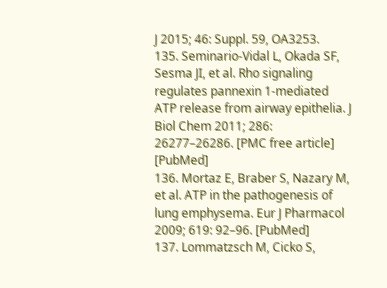J 2015; 46: Suppl. 59, OA3253.
135. Seminario-Vidal L, Okada SF, Sesma JI, et al. Rho signaling regulates pannexin 1-mediated ATP release from airway epithelia. J Biol Chem 2011; 286: 26277–26286. [PMC free article] [PubMed]
136. Mortaz E, Braber S, Nazary M, et al. ATP in the pathogenesis of lung emphysema. Eur J Pharmacol 2009; 619: 92–96. [PubMed]
137. Lommatzsch M, Cicko S,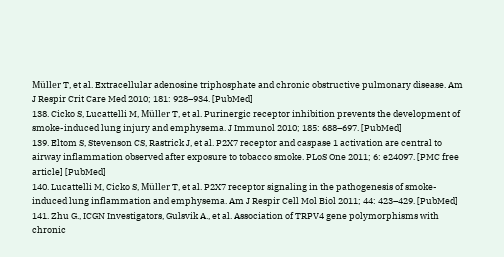Müller T, et al. Extracellular adenosine triphosphate and chronic obstructive pulmonary disease. Am J Respir Crit Care Med 2010; 181: 928–934. [PubMed]
138. Cicko S, Lucattelli M, Müller T, et al. Purinergic receptor inhibition prevents the development of smoke-induced lung injury and emphysema. J Immunol 2010; 185: 688–697. [PubMed]
139. Eltom S, Stevenson CS, Rastrick J, et al. P2X7 receptor and caspase 1 activation are central to airway inflammation observed after exposure to tobacco smoke. PLoS One 2011; 6: e24097. [PMC free article] [PubMed]
140. Lucattelli M, Cicko S, Müller T, et al. P2X7 receptor signaling in the pathogenesis of smoke-induced lung inflammation and emphysema. Am J Respir Cell Mol Biol 2011; 44: 423–429. [PubMed]
141. Zhu G., ICGN Investigators, Gulsvik A., et al. Association of TRPV4 gene polymorphisms with chronic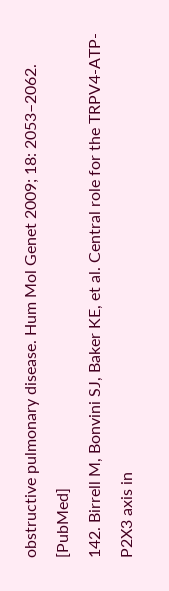obstructive pulmonary disease. Hum Mol Genet 2009; 18: 2053–2062. [PubMed]
142. Birrell M, Bonvini SJ, Baker KE, et al. Central role for the TRPV4-ATP-P2X3 axis in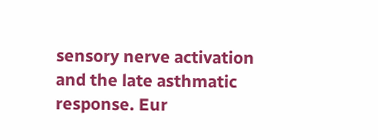sensory nerve activation and the late asthmatic response. Eur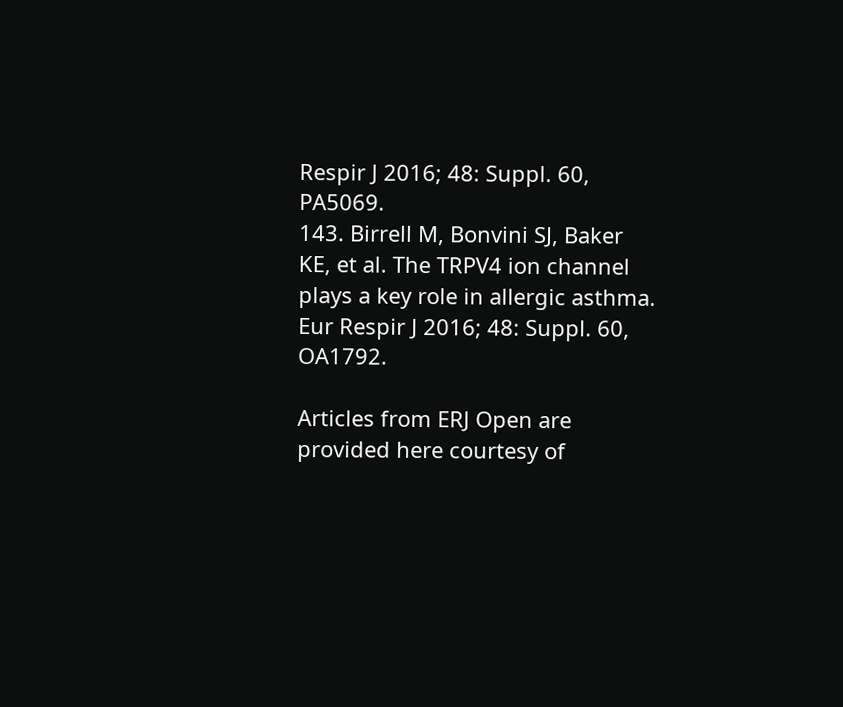Respir J 2016; 48: Suppl. 60, PA5069.
143. Birrell M, Bonvini SJ, Baker KE, et al. The TRPV4 ion channel plays a key role in allergic asthma. Eur Respir J 2016; 48: Suppl. 60, OA1792.

Articles from ERJ Open are provided here courtesy of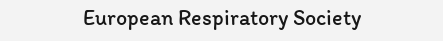European Respiratory Society